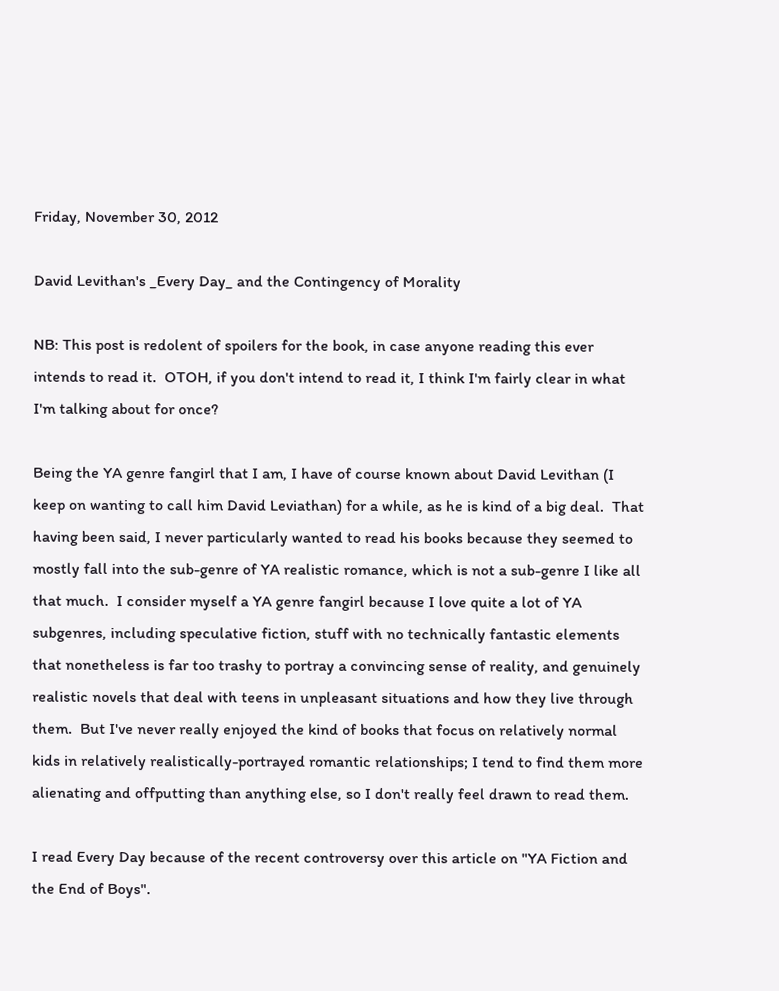Friday, November 30, 2012

David Levithan's _Every Day_ and the Contingency of Morality

NB: This post is redolent of spoilers for the book, in case anyone reading this ever intends to read it.  OTOH, if you don't intend to read it, I think I'm fairly clear in what I'm talking about for once?

Being the YA genre fangirl that I am, I have of course known about David Levithan (I keep on wanting to call him David Leviathan) for a while, as he is kind of a big deal.  That having been said, I never particularly wanted to read his books because they seemed to mostly fall into the sub-genre of YA realistic romance, which is not a sub-genre I like all that much.  I consider myself a YA genre fangirl because I love quite a lot of YA subgenres, including speculative fiction, stuff with no technically fantastic elements that nonetheless is far too trashy to portray a convincing sense of reality, and genuinely realistic novels that deal with teens in unpleasant situations and how they live through them.  But I've never really enjoyed the kind of books that focus on relatively normal kids in relatively realistically-portrayed romantic relationships; I tend to find them more alienating and offputting than anything else, so I don't really feel drawn to read them.

I read Every Day because of the recent controversy over this article on "YA Fiction and the End of Boys".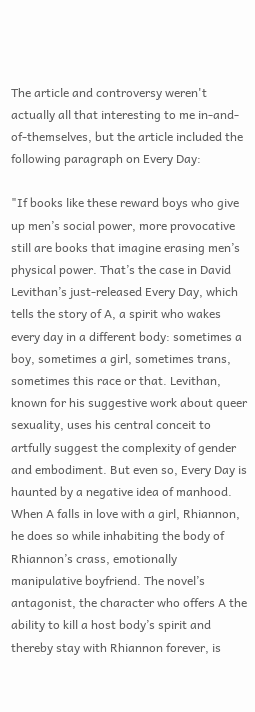The article and controversy weren't actually all that interesting to me in-and-of-themselves, but the article included the following paragraph on Every Day:

"If books like these reward boys who give up men’s social power, more provocative still are books that imagine erasing men’s physical power. That’s the case in David Levithan’s just-released Every Day, which tells the story of A, a spirit who wakes every day in a different body: sometimes a boy, sometimes a girl, sometimes trans, sometimes this race or that. Levithan, known for his suggestive work about queer sexuality, uses his central conceit to artfully suggest the complexity of gender and embodiment. But even so, Every Day is haunted by a negative idea of manhood. When A falls in love with a girl, Rhiannon, he does so while inhabiting the body of Rhiannon’s crass, emotionally manipulative boyfriend. The novel’s antagonist, the character who offers A the ability to kill a host body’s spirit and thereby stay with Rhiannon forever, is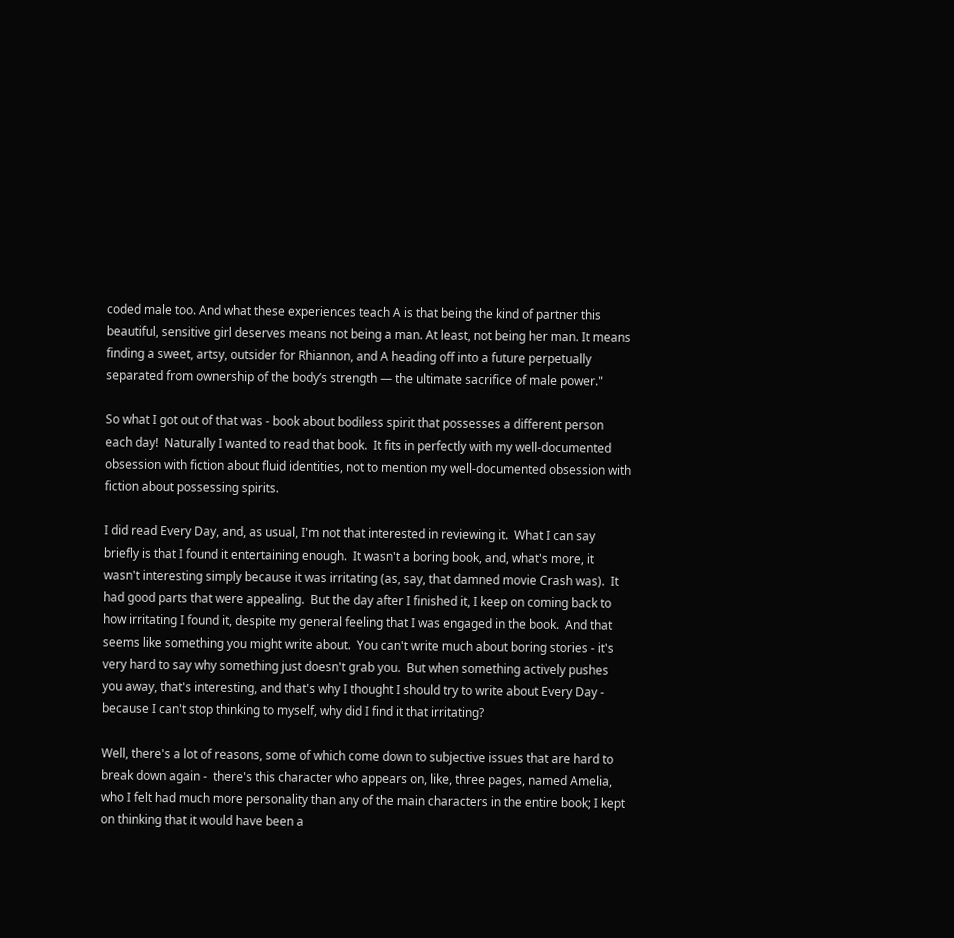coded male too. And what these experiences teach A is that being the kind of partner this beautiful, sensitive girl deserves means not being a man. At least, not being her man. It means finding a sweet, artsy, outsider for Rhiannon, and A heading off into a future perpetually separated from ownership of the body’s strength — the ultimate sacrifice of male power."

So what I got out of that was - book about bodiless spirit that possesses a different person each day!  Naturally I wanted to read that book.  It fits in perfectly with my well-documented obsession with fiction about fluid identities, not to mention my well-documented obsession with fiction about possessing spirits.

I did read Every Day, and, as usual, I'm not that interested in reviewing it.  What I can say briefly is that I found it entertaining enough.  It wasn't a boring book, and, what's more, it wasn't interesting simply because it was irritating (as, say, that damned movie Crash was).  It had good parts that were appealing.  But the day after I finished it, I keep on coming back to how irritating I found it, despite my general feeling that I was engaged in the book.  And that seems like something you might write about.  You can't write much about boring stories - it's very hard to say why something just doesn't grab you.  But when something actively pushes you away, that's interesting, and that's why I thought I should try to write about Every Day - because I can't stop thinking to myself, why did I find it that irritating?

Well, there's a lot of reasons, some of which come down to subjective issues that are hard to break down again -  there's this character who appears on, like, three pages, named Amelia, who I felt had much more personality than any of the main characters in the entire book; I kept on thinking that it would have been a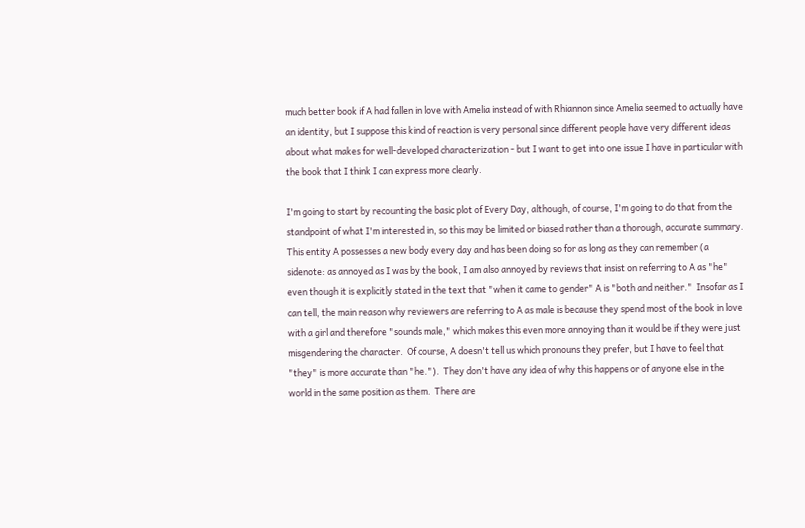much better book if A had fallen in love with Amelia instead of with Rhiannon since Amelia seemed to actually have an identity, but I suppose this kind of reaction is very personal since different people have very different ideas about what makes for well-developed characterization - but I want to get into one issue I have in particular with the book that I think I can express more clearly.

I'm going to start by recounting the basic plot of Every Day, although, of course, I'm going to do that from the standpoint of what I'm interested in, so this may be limited or biased rather than a thorough, accurate summary.  This entity A possesses a new body every day and has been doing so for as long as they can remember (a sidenote: as annoyed as I was by the book, I am also annoyed by reviews that insist on referring to A as "he" even though it is explicitly stated in the text that "when it came to gender" A is "both and neither."  Insofar as I can tell, the main reason why reviewers are referring to A as male is because they spend most of the book in love with a girl and therefore "sounds male," which makes this even more annoying than it would be if they were just misgendering the character.  Of course, A doesn't tell us which pronouns they prefer, but I have to feel that "they" is more accurate than "he.").  They don't have any idea of why this happens or of anyone else in the world in the same position as them.  There are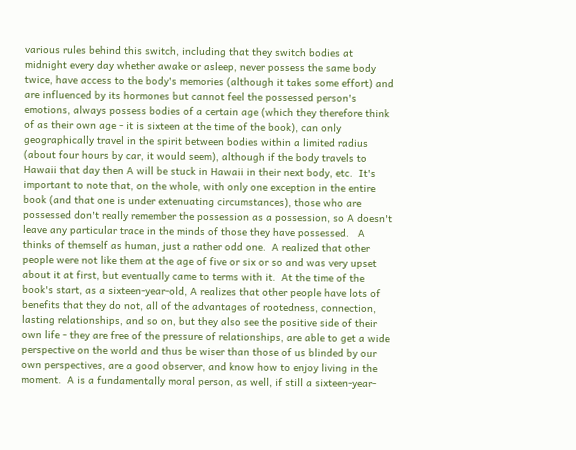various rules behind this switch, including that they switch bodies at midnight every day whether awake or asleep, never possess the same body twice, have access to the body's memories (although it takes some effort) and are influenced by its hormones but cannot feel the possessed person's emotions, always possess bodies of a certain age (which they therefore think of as their own age - it is sixteen at the time of the book), can only geographically travel in the spirit between bodies within a limited radius (about four hours by car, it would seem), although if the body travels to Hawaii that day then A will be stuck in Hawaii in their next body, etc.  It's important to note that, on the whole, with only one exception in the entire book (and that one is under extenuating circumstances), those who are possessed don't really remember the possession as a possession, so A doesn't leave any particular trace in the minds of those they have possessed.   A thinks of themself as human, just a rather odd one.  A realized that other people were not like them at the age of five or six or so and was very upset about it at first, but eventually came to terms with it.  At the time of the book's start, as a sixteen-year-old, A realizes that other people have lots of benefits that they do not, all of the advantages of rootedness, connection, lasting relationships, and so on, but they also see the positive side of their own life - they are free of the pressure of relationships, are able to get a wide perspective on the world and thus be wiser than those of us blinded by our own perspectives, are a good observer, and know how to enjoy living in the moment.  A is a fundamentally moral person, as well, if still a sixteen-year-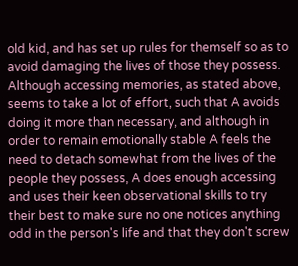old kid, and has set up rules for themself so as to avoid damaging the lives of those they possess.  Although accessing memories, as stated above, seems to take a lot of effort, such that A avoids doing it more than necessary, and although in order to remain emotionally stable A feels the need to detach somewhat from the lives of the people they possess, A does enough accessing and uses their keen observational skills to try their best to make sure no one notices anything odd in the person's life and that they don't screw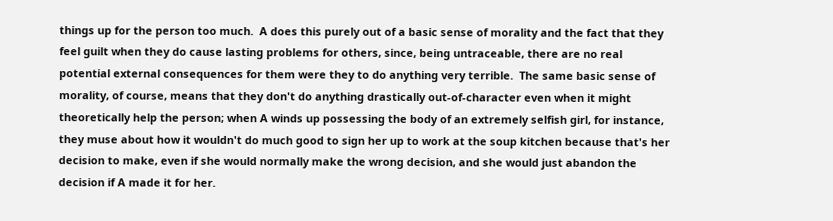things up for the person too much.  A does this purely out of a basic sense of morality and the fact that they feel guilt when they do cause lasting problems for others, since, being untraceable, there are no real potential external consequences for them were they to do anything very terrible.  The same basic sense of morality, of course, means that they don't do anything drastically out-of-character even when it might theoretically help the person; when A winds up possessing the body of an extremely selfish girl, for instance, they muse about how it wouldn't do much good to sign her up to work at the soup kitchen because that's her decision to make, even if she would normally make the wrong decision, and she would just abandon the decision if A made it for her.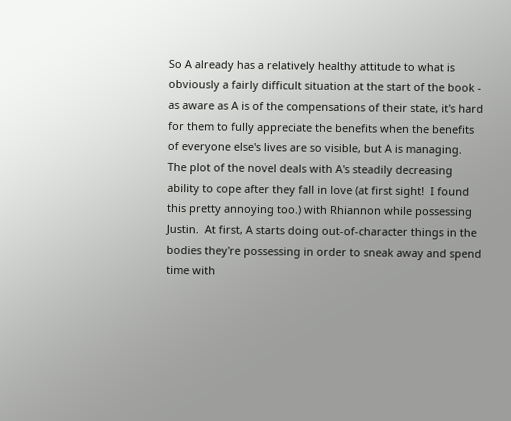So A already has a relatively healthy attitude to what is obviously a fairly difficult situation at the start of the book - as aware as A is of the compensations of their state, it's hard for them to fully appreciate the benefits when the benefits of everyone else's lives are so visible, but A is managing.  The plot of the novel deals with A's steadily decreasing ability to cope after they fall in love (at first sight!  I found this pretty annoying too.) with Rhiannon while possessing Justin.  At first, A starts doing out-of-character things in the bodies they're possessing in order to sneak away and spend time with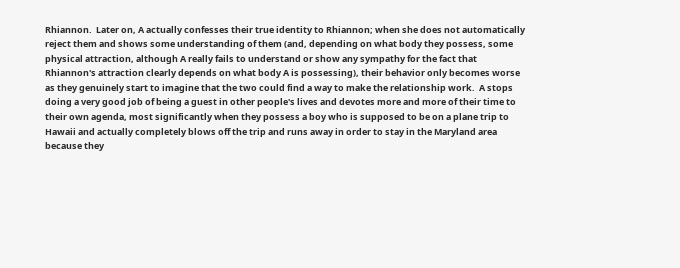Rhiannon.  Later on, A actually confesses their true identity to Rhiannon; when she does not automatically reject them and shows some understanding of them (and, depending on what body they possess, some physical attraction, although A really fails to understand or show any sympathy for the fact that Rhiannon's attraction clearly depends on what body A is possessing), their behavior only becomes worse as they genuinely start to imagine that the two could find a way to make the relationship work.  A stops doing a very good job of being a guest in other people's lives and devotes more and more of their time to their own agenda, most significantly when they possess a boy who is supposed to be on a plane trip to Hawaii and actually completely blows off the trip and runs away in order to stay in the Maryland area because they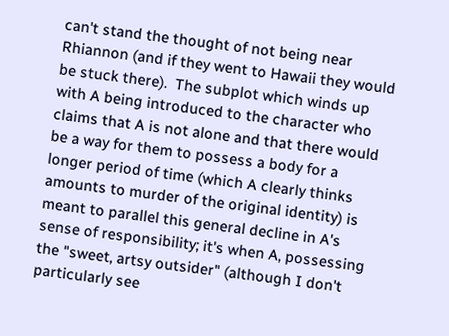can't stand the thought of not being near Rhiannon (and if they went to Hawaii they would be stuck there).  The subplot which winds up with A being introduced to the character who claims that A is not alone and that there would be a way for them to possess a body for a longer period of time (which A clearly thinks amounts to murder of the original identity) is meant to parallel this general decline in A's sense of responsibility; it's when A, possessing the "sweet, artsy outsider" (although I don't particularly see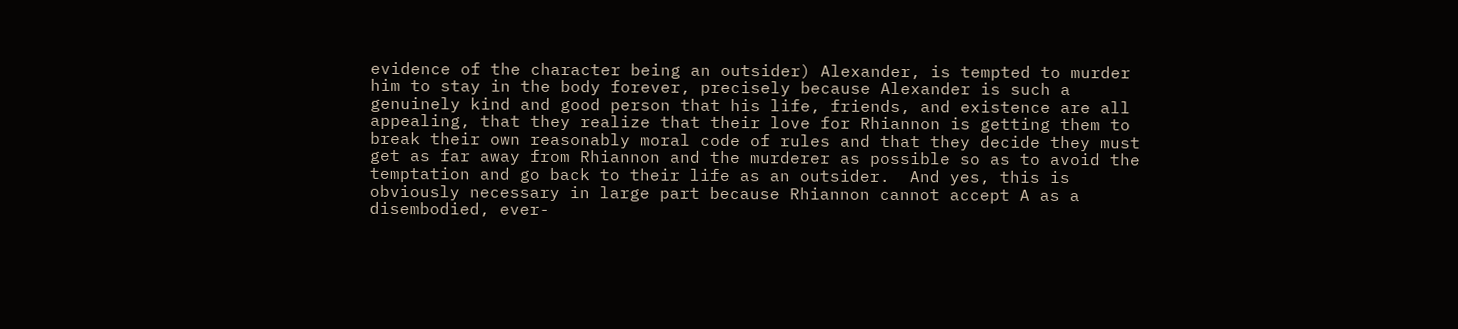evidence of the character being an outsider) Alexander, is tempted to murder him to stay in the body forever, precisely because Alexander is such a genuinely kind and good person that his life, friends, and existence are all appealing, that they realize that their love for Rhiannon is getting them to break their own reasonably moral code of rules and that they decide they must get as far away from Rhiannon and the murderer as possible so as to avoid the temptation and go back to their life as an outsider.  And yes, this is obviously necessary in large part because Rhiannon cannot accept A as a disembodied, ever-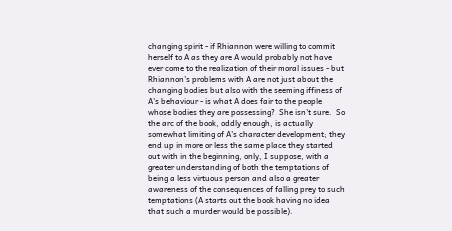changing spirit - if Rhiannon were willing to commit herself to A as they are A would probably not have ever come to the realization of their moral issues - but Rhiannon's problems with A are not just about the changing bodies but also with the seeming iffiness of A's behaviour - is what A does fair to the people whose bodies they are possessing?  She isn't sure.  So the arc of the book, oddly enough, is actually somewhat limiting of A's character development; they end up in more or less the same place they started out with in the beginning, only, I suppose, with a greater understanding of both the temptations of being a less virtuous person and also a greater awareness of the consequences of falling prey to such temptations (A starts out the book having no idea that such a murder would be possible).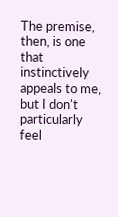The premise, then, is one that instinctively appeals to me, but I don't particularly feel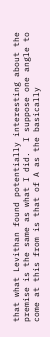that what Levithan found potentially interesting about the premise is the same as what I did.  I suppose one angle to come at this from is that of A as the basically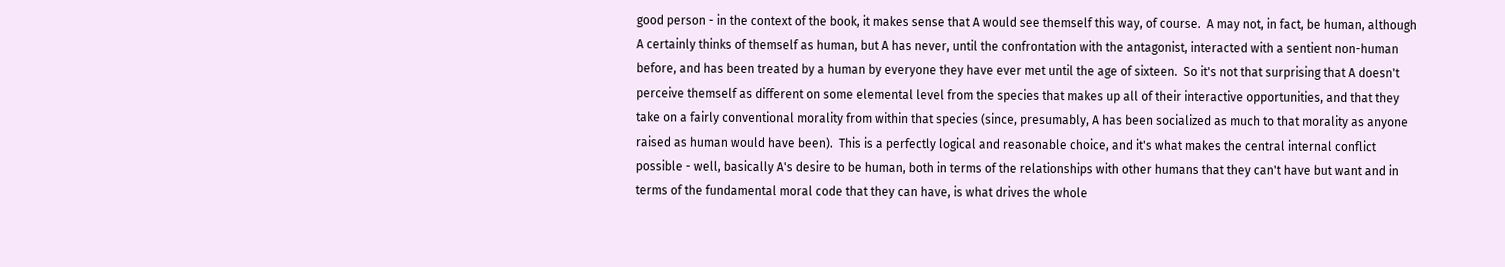good person - in the context of the book, it makes sense that A would see themself this way, of course.  A may not, in fact, be human, although A certainly thinks of themself as human, but A has never, until the confrontation with the antagonist, interacted with a sentient non-human before, and has been treated by a human by everyone they have ever met until the age of sixteen.  So it's not that surprising that A doesn't perceive themself as different on some elemental level from the species that makes up all of their interactive opportunities, and that they take on a fairly conventional morality from within that species (since, presumably, A has been socialized as much to that morality as anyone raised as human would have been).  This is a perfectly logical and reasonable choice, and it's what makes the central internal conflict possible - well, basically A's desire to be human, both in terms of the relationships with other humans that they can't have but want and in terms of the fundamental moral code that they can have, is what drives the whole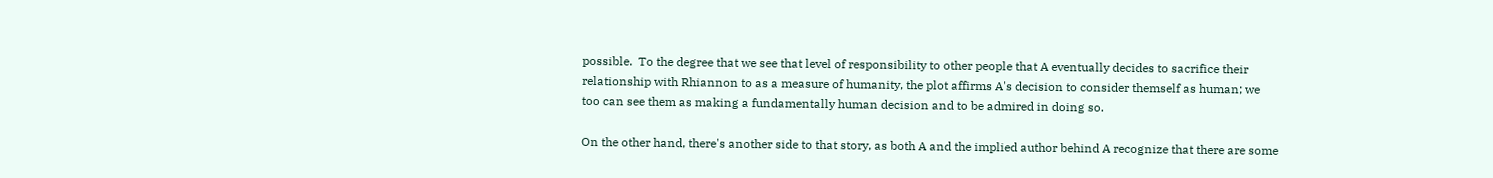possible.  To the degree that we see that level of responsibility to other people that A eventually decides to sacrifice their relationship with Rhiannon to as a measure of humanity, the plot affirms A's decision to consider themself as human; we too can see them as making a fundamentally human decision and to be admired in doing so.

On the other hand, there's another side to that story, as both A and the implied author behind A recognize that there are some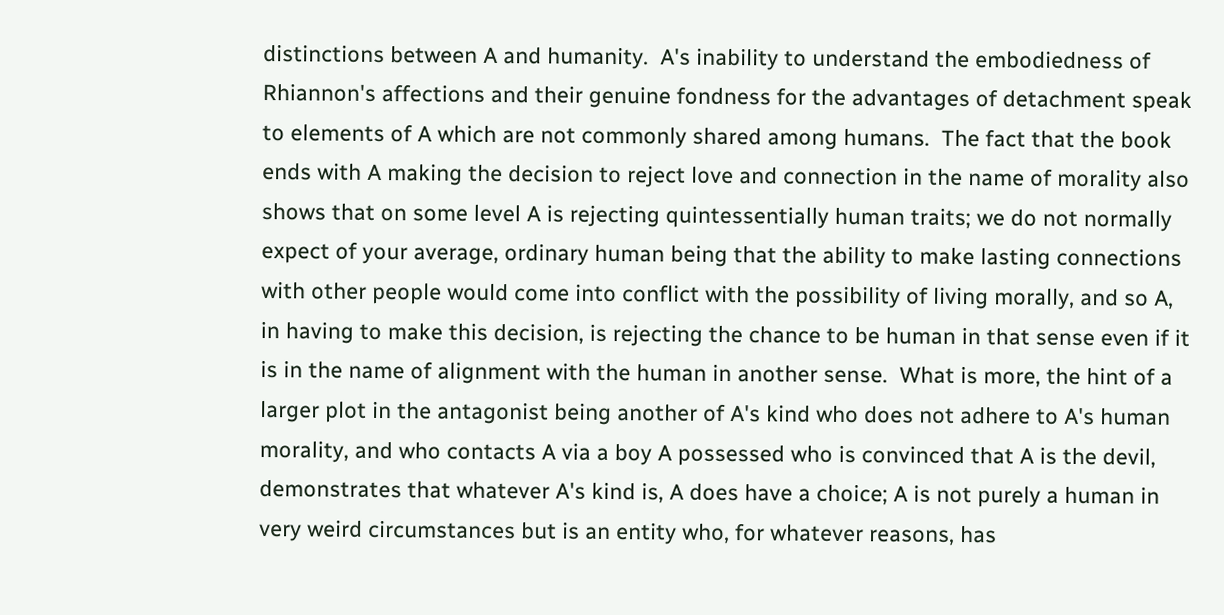distinctions between A and humanity.  A's inability to understand the embodiedness of Rhiannon's affections and their genuine fondness for the advantages of detachment speak to elements of A which are not commonly shared among humans.  The fact that the book ends with A making the decision to reject love and connection in the name of morality also shows that on some level A is rejecting quintessentially human traits; we do not normally expect of your average, ordinary human being that the ability to make lasting connections with other people would come into conflict with the possibility of living morally, and so A, in having to make this decision, is rejecting the chance to be human in that sense even if it is in the name of alignment with the human in another sense.  What is more, the hint of a larger plot in the antagonist being another of A's kind who does not adhere to A's human morality, and who contacts A via a boy A possessed who is convinced that A is the devil, demonstrates that whatever A's kind is, A does have a choice; A is not purely a human in very weird circumstances but is an entity who, for whatever reasons, has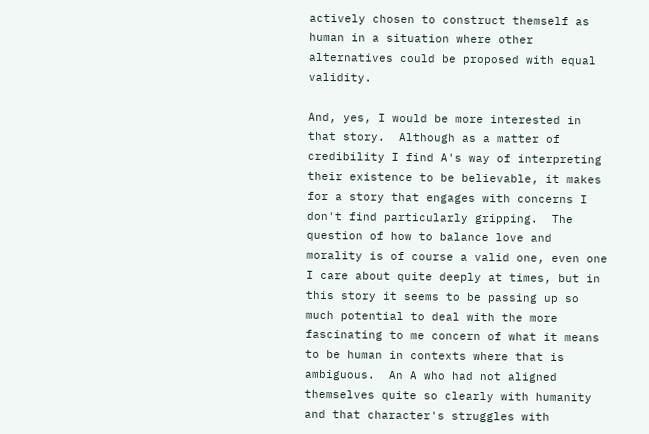actively chosen to construct themself as human in a situation where other alternatives could be proposed with equal validity.

And, yes, I would be more interested in that story.  Although as a matter of credibility I find A's way of interpreting their existence to be believable, it makes for a story that engages with concerns I don't find particularly gripping.  The question of how to balance love and morality is of course a valid one, even one I care about quite deeply at times, but in this story it seems to be passing up so much potential to deal with the more fascinating to me concern of what it means to be human in contexts where that is ambiguous.  An A who had not aligned themselves quite so clearly with humanity and that character's struggles with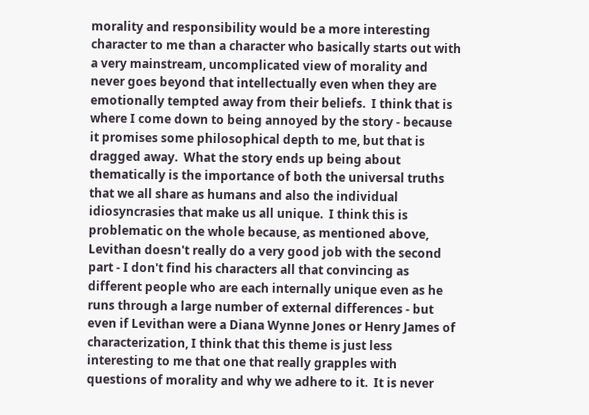morality and responsibility would be a more interesting character to me than a character who basically starts out with a very mainstream, uncomplicated view of morality and never goes beyond that intellectually even when they are emotionally tempted away from their beliefs.  I think that is where I come down to being annoyed by the story - because it promises some philosophical depth to me, but that is dragged away.  What the story ends up being about thematically is the importance of both the universal truths that we all share as humans and also the individual idiosyncrasies that make us all unique.  I think this is problematic on the whole because, as mentioned above, Levithan doesn't really do a very good job with the second part - I don't find his characters all that convincing as different people who are each internally unique even as he runs through a large number of external differences - but even if Levithan were a Diana Wynne Jones or Henry James of characterization, I think that this theme is just less interesting to me that one that really grapples with questions of morality and why we adhere to it.  It is never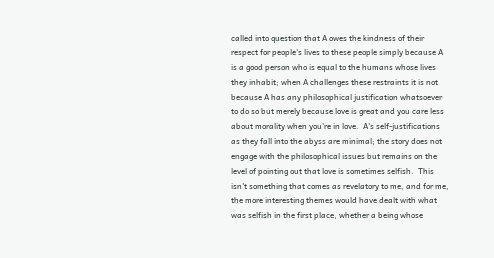called into question that A owes the kindness of their respect for people's lives to these people simply because A is a good person who is equal to the humans whose lives they inhabit; when A challenges these restraints it is not because A has any philosophical justification whatsoever to do so but merely because love is great and you care less about morality when you're in love.  A's self-justifications as they fall into the abyss are minimal; the story does not engage with the philosophical issues but remains on the level of pointing out that love is sometimes selfish.  This isn't something that comes as revelatory to me, and for me, the more interesting themes would have dealt with what was selfish in the first place, whether a being whose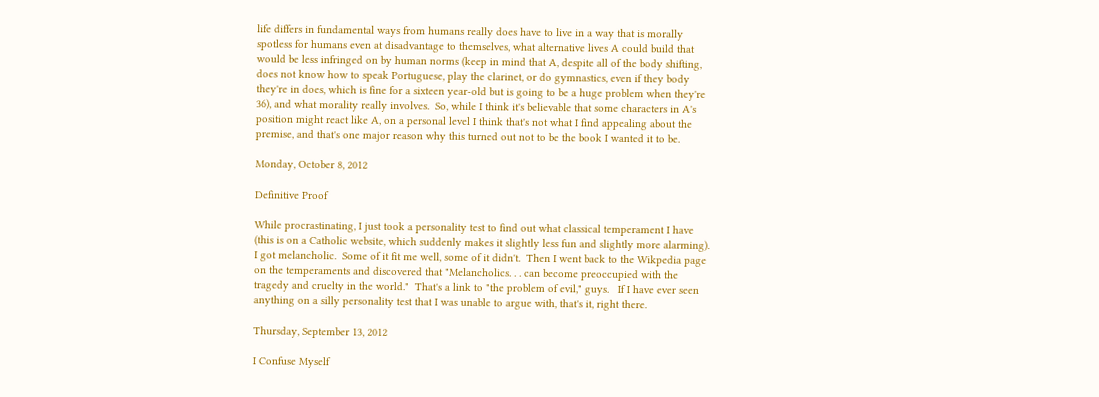life differs in fundamental ways from humans really does have to live in a way that is morally spotless for humans even at disadvantage to themselves, what alternative lives A could build that would be less infringed on by human norms (keep in mind that A, despite all of the body shifting, does not know how to speak Portuguese, play the clarinet, or do gymnastics, even if they body they're in does, which is fine for a sixteen year-old but is going to be a huge problem when they're 36), and what morality really involves.  So, while I think it's believable that some characters in A's position might react like A, on a personal level I think that's not what I find appealing about the premise, and that's one major reason why this turned out not to be the book I wanted it to be.

Monday, October 8, 2012

Definitive Proof

While procrastinating, I just took a personality test to find out what classical temperament I have (this is on a Catholic website, which suddenly makes it slightly less fun and slightly more alarming).  I got melancholic.  Some of it fit me well, some of it didn't.  Then I went back to the Wikpedia page on the temperaments and discovered that "Melancholics. . . can become preoccupied with the tragedy and cruelty in the world."  That's a link to "the problem of evil," guys.   If I have ever seen anything on a silly personality test that I was unable to argue with, that's it, right there.

Thursday, September 13, 2012

I Confuse Myself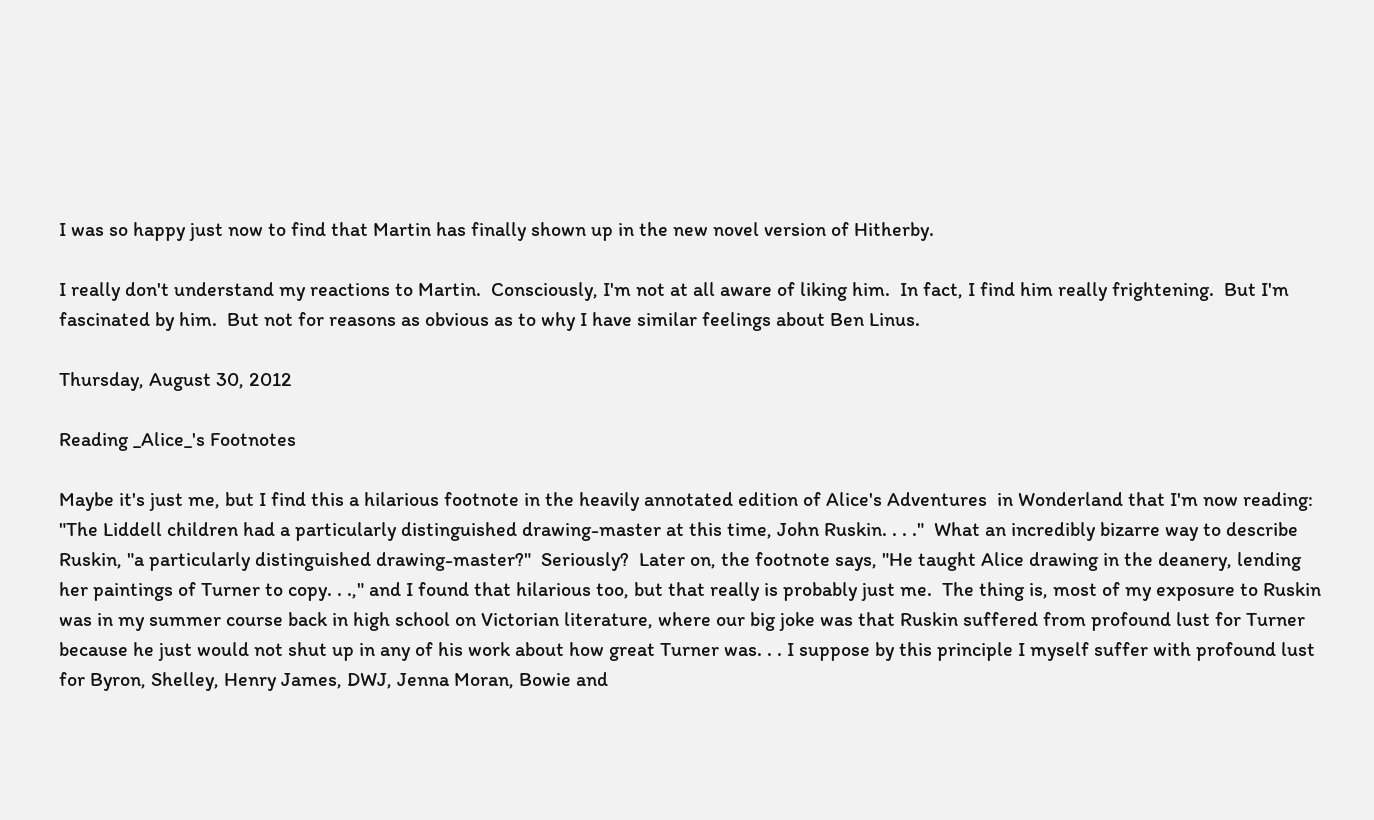I was so happy just now to find that Martin has finally shown up in the new novel version of Hitherby.

I really don't understand my reactions to Martin.  Consciously, I'm not at all aware of liking him.  In fact, I find him really frightening.  But I'm fascinated by him.  But not for reasons as obvious as to why I have similar feelings about Ben Linus.

Thursday, August 30, 2012

Reading _Alice_'s Footnotes

Maybe it's just me, but I find this a hilarious footnote in the heavily annotated edition of Alice's Adventures  in Wonderland that I'm now reading: "The Liddell children had a particularly distinguished drawing-master at this time, John Ruskin. . . ."  What an incredibly bizarre way to describe Ruskin, "a particularly distinguished drawing-master?"  Seriously?  Later on, the footnote says, "He taught Alice drawing in the deanery, lending her paintings of Turner to copy. . .," and I found that hilarious too, but that really is probably just me.  The thing is, most of my exposure to Ruskin was in my summer course back in high school on Victorian literature, where our big joke was that Ruskin suffered from profound lust for Turner because he just would not shut up in any of his work about how great Turner was. . . I suppose by this principle I myself suffer with profound lust for Byron, Shelley, Henry James, DWJ, Jenna Moran, Bowie and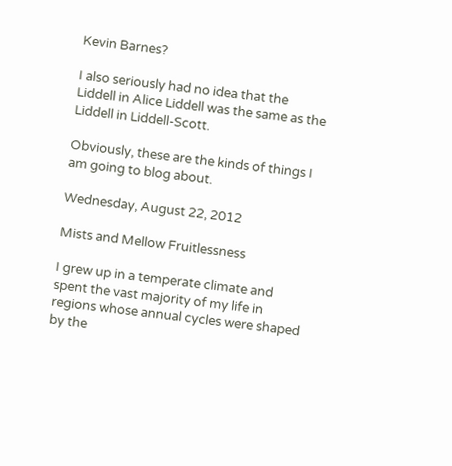Kevin Barnes?

I also seriously had no idea that the Liddell in Alice Liddell was the same as the Liddell in Liddell-Scott.

Obviously, these are the kinds of things I am going to blog about.

Wednesday, August 22, 2012

Mists and Mellow Fruitlessness

I grew up in a temperate climate and spent the vast majority of my life in regions whose annual cycles were shaped by the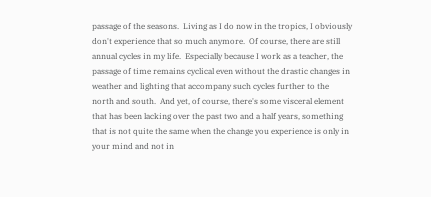passage of the seasons.  Living as I do now in the tropics, I obviously don't experience that so much anymore.  Of course, there are still annual cycles in my life.  Especially because I work as a teacher, the passage of time remains cyclical even without the drastic changes in weather and lighting that accompany such cycles further to the north and south.  And yet, of course, there's some visceral element that has been lacking over the past two and a half years, something that is not quite the same when the change you experience is only in your mind and not in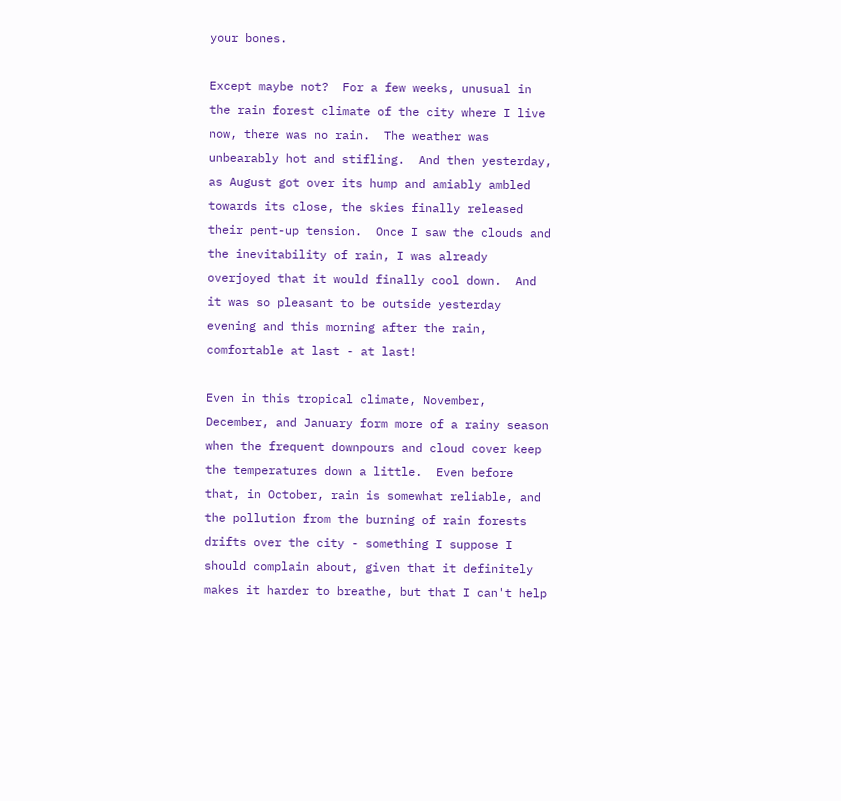your bones.

Except maybe not?  For a few weeks, unusual in the rain forest climate of the city where I live now, there was no rain.  The weather was unbearably hot and stifling.  And then yesterday, as August got over its hump and amiably ambled towards its close, the skies finally released their pent-up tension.  Once I saw the clouds and the inevitability of rain, I was already overjoyed that it would finally cool down.  And it was so pleasant to be outside yesterday evening and this morning after the rain, comfortable at last - at last!

Even in this tropical climate, November, December, and January form more of a rainy season when the frequent downpours and cloud cover keep the temperatures down a little.  Even before that, in October, rain is somewhat reliable, and the pollution from the burning of rain forests drifts over the city - something I suppose I should complain about, given that it definitely makes it harder to breathe, but that I can't help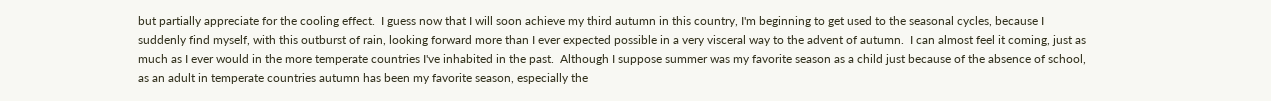but partially appreciate for the cooling effect.  I guess now that I will soon achieve my third autumn in this country, I'm beginning to get used to the seasonal cycles, because I suddenly find myself, with this outburst of rain, looking forward more than I ever expected possible in a very visceral way to the advent of autumn.  I can almost feel it coming, just as much as I ever would in the more temperate countries I've inhabited in the past.  Although I suppose summer was my favorite season as a child just because of the absence of school, as an adult in temperate countries autumn has been my favorite season, especially the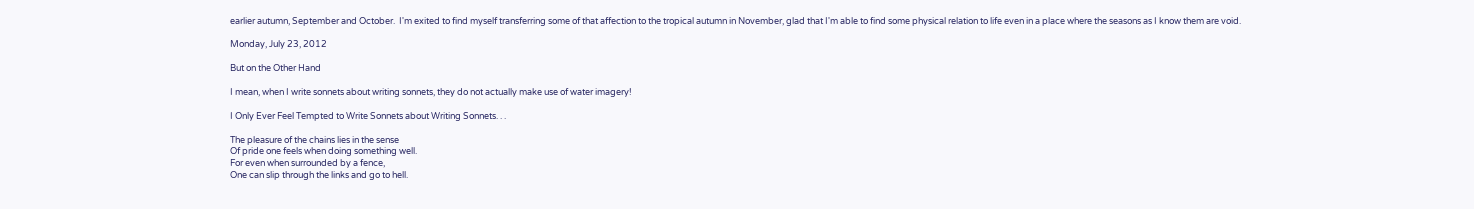earlier autumn, September and October.  I'm exited to find myself transferring some of that affection to the tropical autumn in November, glad that I'm able to find some physical relation to life even in a place where the seasons as I know them are void.

Monday, July 23, 2012

But on the Other Hand

I mean, when I write sonnets about writing sonnets, they do not actually make use of water imagery!

I Only Ever Feel Tempted to Write Sonnets about Writing Sonnets. . .

The pleasure of the chains lies in the sense
Of pride one feels when doing something well.
For even when surrounded by a fence,
One can slip through the links and go to hell.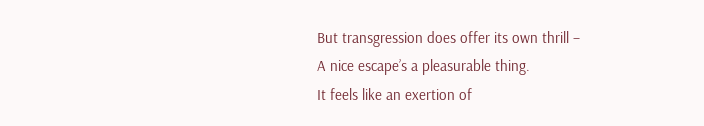But transgression does offer its own thrill –
A nice escape’s a pleasurable thing.
It feels like an exertion of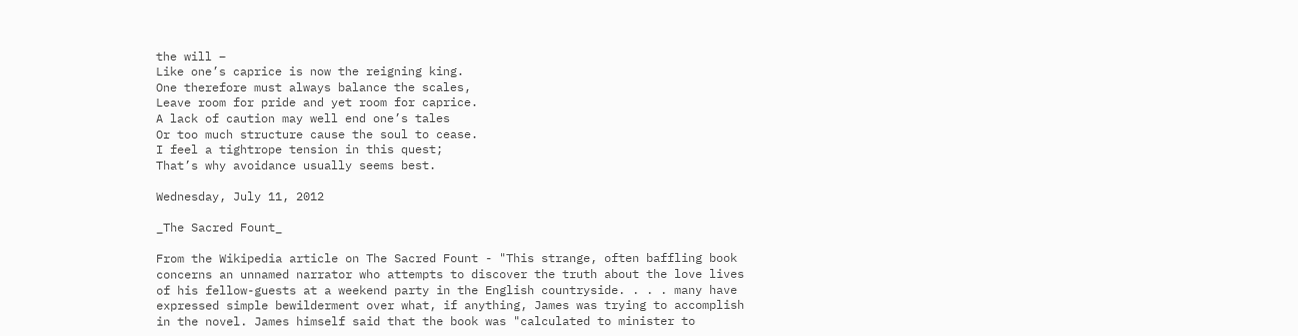the will –
Like one’s caprice is now the reigning king.
One therefore must always balance the scales,
Leave room for pride and yet room for caprice.
A lack of caution may well end one’s tales
Or too much structure cause the soul to cease.
I feel a tightrope tension in this quest;
That’s why avoidance usually seems best.

Wednesday, July 11, 2012

_The Sacred Fount_

From the Wikipedia article on The Sacred Fount - "This strange, often baffling book concerns an unnamed narrator who attempts to discover the truth about the love lives of his fellow-guests at a weekend party in the English countryside. . . . many have expressed simple bewilderment over what, if anything, James was trying to accomplish in the novel. James himself said that the book was "calculated to minister to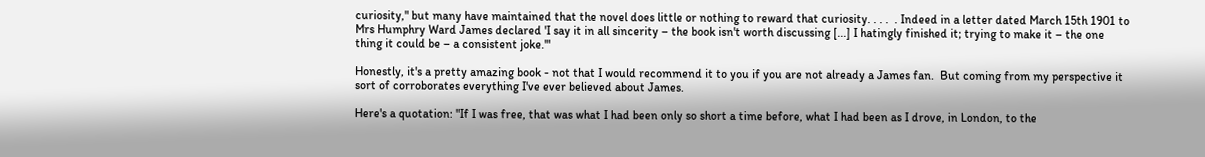curiosity," but many have maintained that the novel does little or nothing to reward that curiosity. . . .  . Indeed in a letter dated March 15th 1901 to Mrs Humphry Ward James declared 'I say it in all sincerity – the book isn't worth discussing [...] I hatingly finished it; trying to make it – the one thing it could be – a consistent joke.'"

Honestly, it's a pretty amazing book - not that I would recommend it to you if you are not already a James fan.  But coming from my perspective it sort of corroborates everything I've ever believed about James.

Here's a quotation: "If I was free, that was what I had been only so short a time before, what I had been as I drove, in London, to the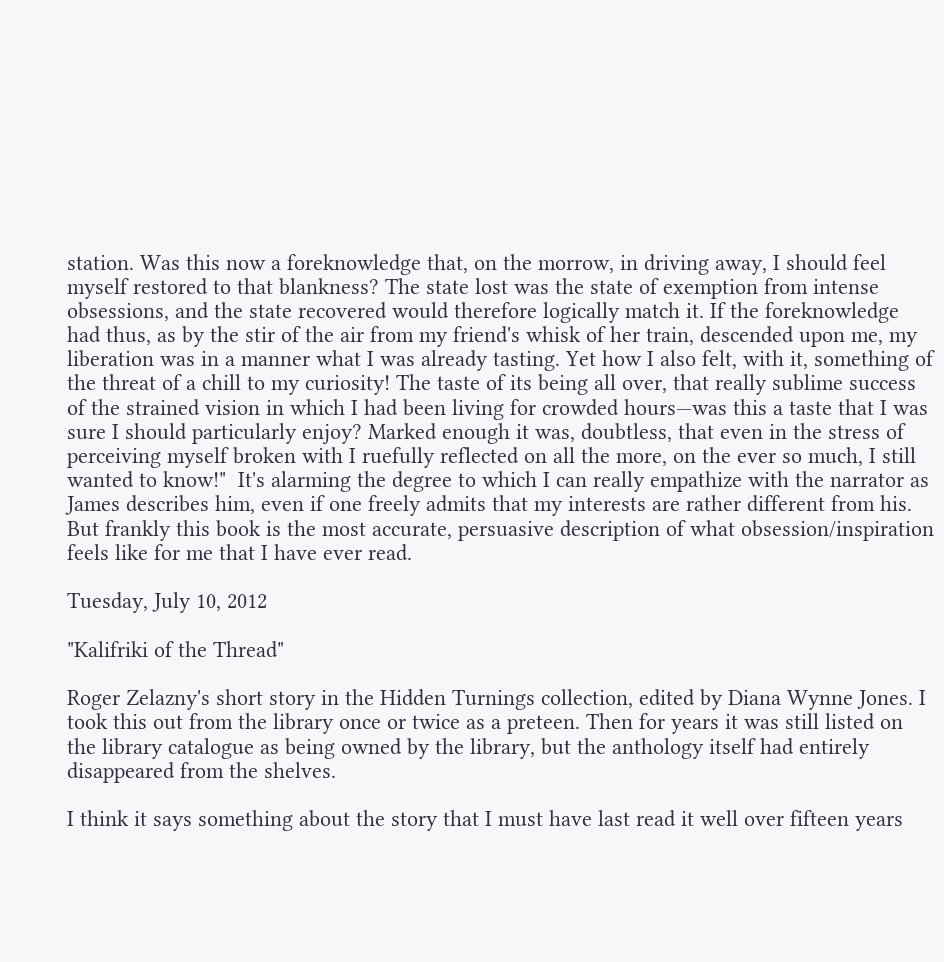station. Was this now a foreknowledge that, on the morrow, in driving away, I should feel myself restored to that blankness? The state lost was the state of exemption from intense obsessions, and the state recovered would therefore logically match it. If the foreknowledge had thus, as by the stir of the air from my friend's whisk of her train, descended upon me, my liberation was in a manner what I was already tasting. Yet how I also felt, with it, something of the threat of a chill to my curiosity! The taste of its being all over, that really sublime success of the strained vision in which I had been living for crowded hours—was this a taste that I was sure I should particularly enjoy? Marked enough it was, doubtless, that even in the stress of perceiving myself broken with I ruefully reflected on all the more, on the ever so much, I still wanted to know!"  It's alarming the degree to which I can really empathize with the narrator as James describes him, even if one freely admits that my interests are rather different from his.  But frankly this book is the most accurate, persuasive description of what obsession/inspiration feels like for me that I have ever read.

Tuesday, July 10, 2012

"Kalifriki of the Thread"

Roger Zelazny's short story in the Hidden Turnings collection, edited by Diana Wynne Jones. I took this out from the library once or twice as a preteen. Then for years it was still listed on the library catalogue as being owned by the library, but the anthology itself had entirely disappeared from the shelves.

I think it says something about the story that I must have last read it well over fifteen years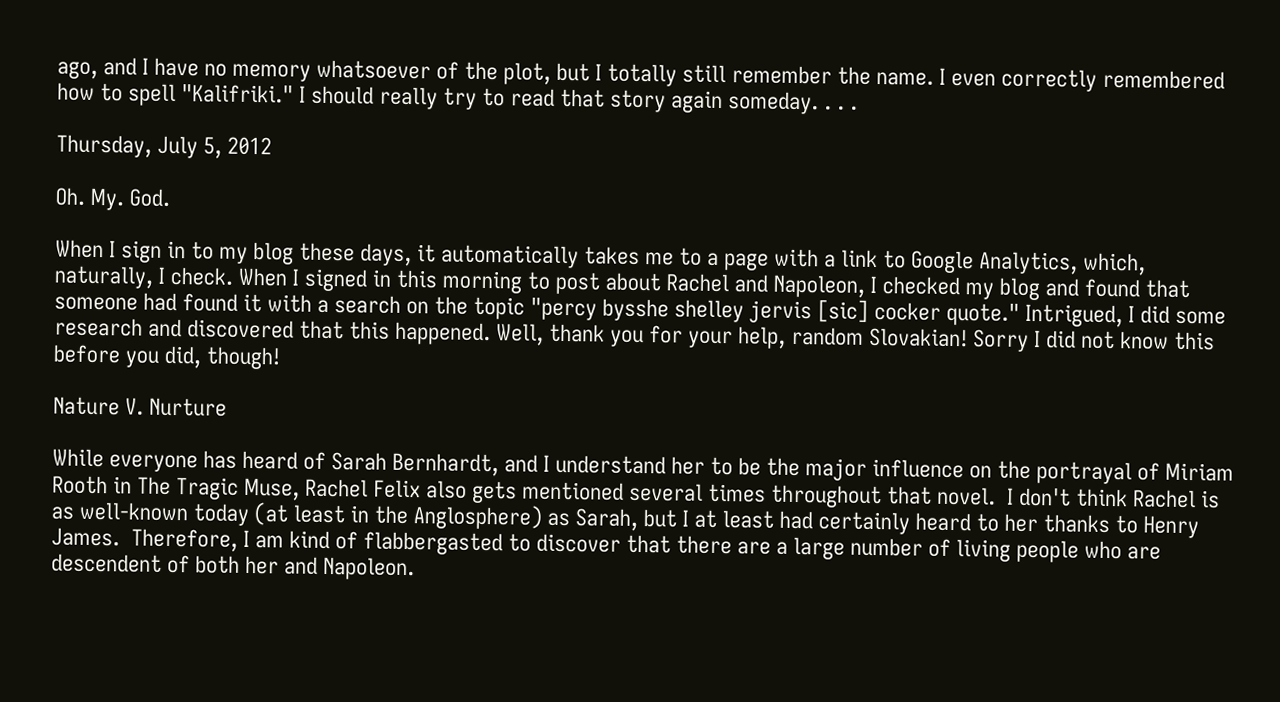ago, and I have no memory whatsoever of the plot, but I totally still remember the name. I even correctly remembered how to spell "Kalifriki." I should really try to read that story again someday. . . .

Thursday, July 5, 2012

Oh. My. God.

When I sign in to my blog these days, it automatically takes me to a page with a link to Google Analytics, which, naturally, I check. When I signed in this morning to post about Rachel and Napoleon, I checked my blog and found that someone had found it with a search on the topic "percy bysshe shelley jervis [sic] cocker quote." Intrigued, I did some research and discovered that this happened. Well, thank you for your help, random Slovakian! Sorry I did not know this before you did, though!

Nature V. Nurture

While everyone has heard of Sarah Bernhardt, and I understand her to be the major influence on the portrayal of Miriam Rooth in The Tragic Muse, Rachel Felix also gets mentioned several times throughout that novel.  I don't think Rachel is as well-known today (at least in the Anglosphere) as Sarah, but I at least had certainly heard to her thanks to Henry James.  Therefore, I am kind of flabbergasted to discover that there are a large number of living people who are descendent of both her and Napoleon.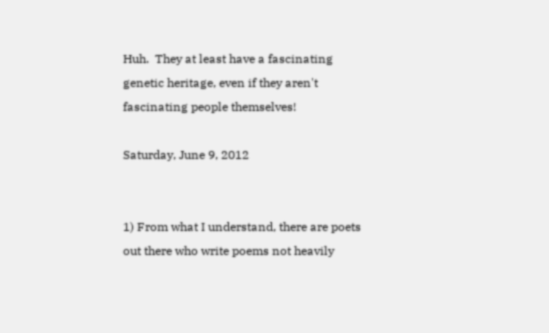Huh.  They at least have a fascinating genetic heritage, even if they aren't fascinating people themselves!

Saturday, June 9, 2012


1) From what I understand, there are poets out there who write poems not heavily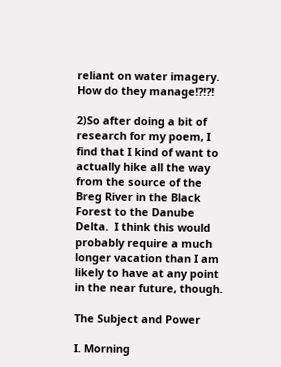reliant on water imagery.  How do they manage!?!?!

2)So after doing a bit of research for my poem, I find that I kind of want to actually hike all the way from the source of the Breg River in the Black Forest to the Danube Delta.  I think this would probably require a much longer vacation than I am likely to have at any point in the near future, though.

The Subject and Power

I. Morning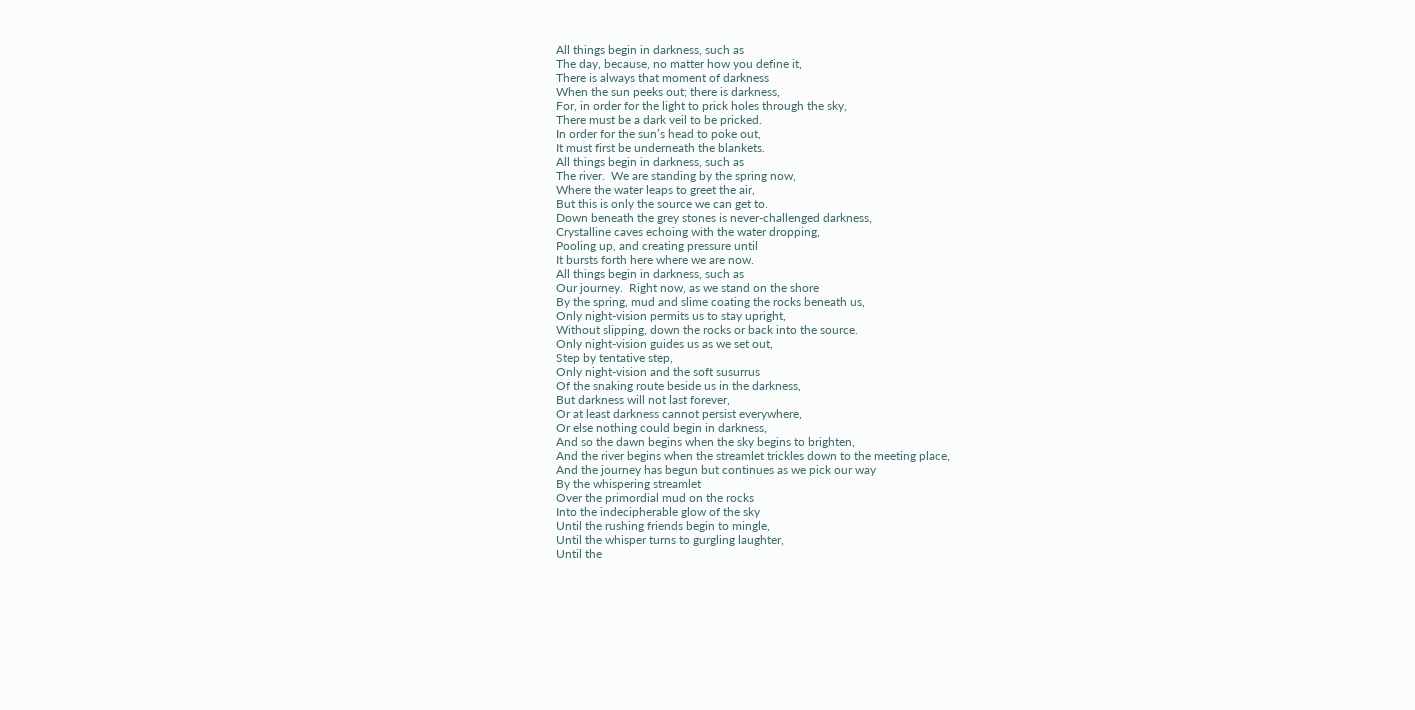All things begin in darkness, such as
The day, because, no matter how you define it,
There is always that moment of darkness
When the sun peeks out; there is darkness,
For, in order for the light to prick holes through the sky,
There must be a dark veil to be pricked.
In order for the sun’s head to poke out,
It must first be underneath the blankets.
All things begin in darkness, such as
The river.  We are standing by the spring now,
Where the water leaps to greet the air,
But this is only the source we can get to.
Down beneath the grey stones is never-challenged darkness,
Crystalline caves echoing with the water dropping,
Pooling up, and creating pressure until
It bursts forth here where we are now.
All things begin in darkness, such as
Our journey.  Right now, as we stand on the shore
By the spring, mud and slime coating the rocks beneath us,
Only night-vision permits us to stay upright,
Without slipping, down the rocks or back into the source.
Only night-vision guides us as we set out,
Step by tentative step,
Only night-vision and the soft susurrus
Of the snaking route beside us in the darkness,
But darkness will not last forever,
Or at least darkness cannot persist everywhere,
Or else nothing could begin in darkness,
And so the dawn begins when the sky begins to brighten,
And the river begins when the streamlet trickles down to the meeting place,
And the journey has begun but continues as we pick our way
By the whispering streamlet
Over the primordial mud on the rocks
Into the indecipherable glow of the sky
Until the rushing friends begin to mingle,
Until the whisper turns to gurgling laughter,
Until the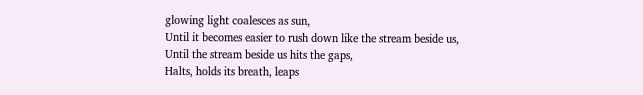glowing light coalesces as sun,
Until it becomes easier to rush down like the stream beside us,
Until the stream beside us hits the gaps,
Halts, holds its breath, leaps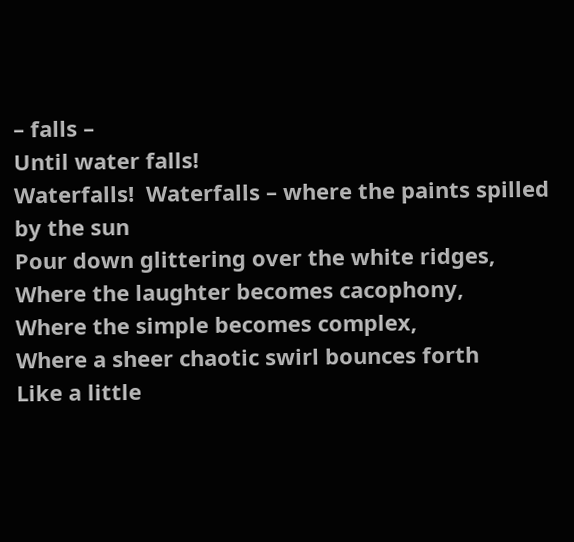– falls –
Until water falls!
Waterfalls!  Waterfalls – where the paints spilled by the sun
Pour down glittering over the white ridges,
Where the laughter becomes cacophony,
Where the simple becomes complex,
Where a sheer chaotic swirl bounces forth
Like a little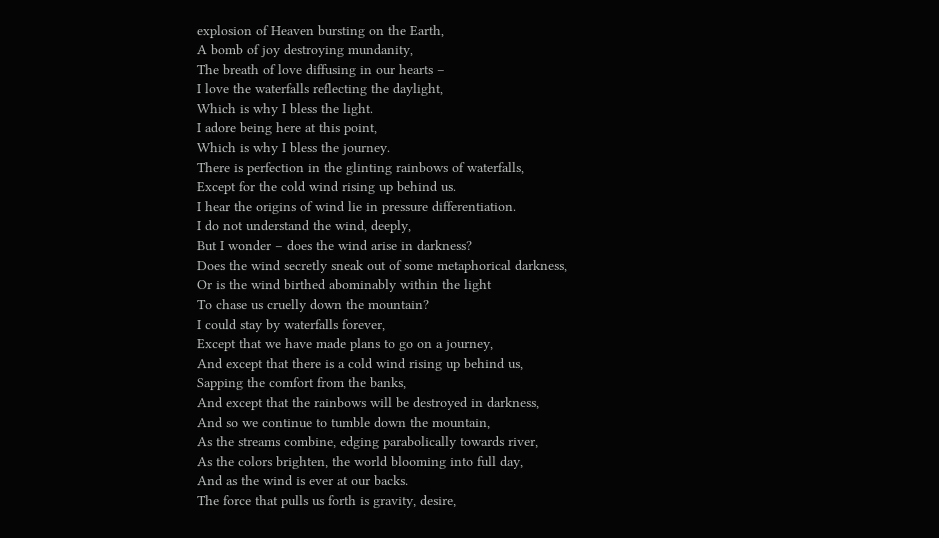explosion of Heaven bursting on the Earth,
A bomb of joy destroying mundanity,
The breath of love diffusing in our hearts –
I love the waterfalls reflecting the daylight,
Which is why I bless the light.
I adore being here at this point,
Which is why I bless the journey.
There is perfection in the glinting rainbows of waterfalls,
Except for the cold wind rising up behind us.
I hear the origins of wind lie in pressure differentiation.
I do not understand the wind, deeply,
But I wonder – does the wind arise in darkness?
Does the wind secretly sneak out of some metaphorical darkness,
Or is the wind birthed abominably within the light
To chase us cruelly down the mountain?
I could stay by waterfalls forever,
Except that we have made plans to go on a journey,
And except that there is a cold wind rising up behind us,
Sapping the comfort from the banks,
And except that the rainbows will be destroyed in darkness,
And so we continue to tumble down the mountain,
As the streams combine, edging parabolically towards river,
As the colors brighten, the world blooming into full day,
And as the wind is ever at our backs.
The force that pulls us forth is gravity, desire,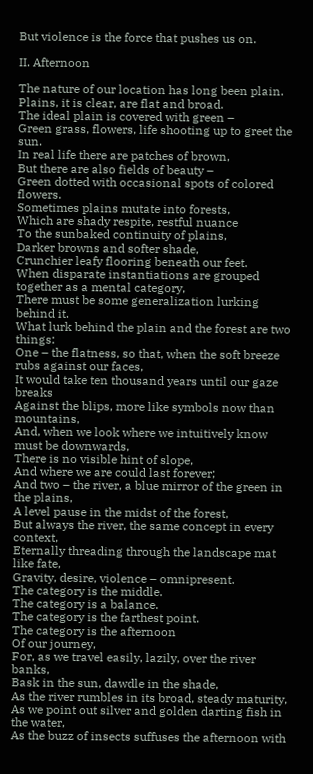But violence is the force that pushes us on.

II. Afternoon

The nature of our location has long been plain.
Plains, it is clear, are flat and broad.
The ideal plain is covered with green –
Green grass, flowers, life shooting up to greet the sun.
In real life there are patches of brown,
But there are also fields of beauty –
Green dotted with occasional spots of colored flowers.
Sometimes plains mutate into forests,
Which are shady respite, restful nuance
To the sunbaked continuity of plains,
Darker browns and softer shade,
Crunchier leafy flooring beneath our feet.
When disparate instantiations are grouped together as a mental category,
There must be some generalization lurking behind it.
What lurk behind the plain and the forest are two things:
One – the flatness, so that, when the soft breeze rubs against our faces,
It would take ten thousand years until our gaze breaks
Against the blips, more like symbols now than mountains,
And, when we look where we intuitively know must be downwards,
There is no visible hint of slope,
And where we are could last forever;
And two – the river, a blue mirror of the green in the plains,
A level pause in the midst of the forest,
But always the river, the same concept in every context,
Eternally threading through the landscape mat like fate,
Gravity, desire, violence – omnipresent.
The category is the middle.
The category is a balance.
The category is the farthest point.
The category is the afternoon
Of our journey,
For, as we travel easily, lazily, over the river banks,
Bask in the sun, dawdle in the shade,
As the river rumbles in its broad, steady maturity,
As we point out silver and golden darting fish in the water,
As the buzz of insects suffuses the afternoon with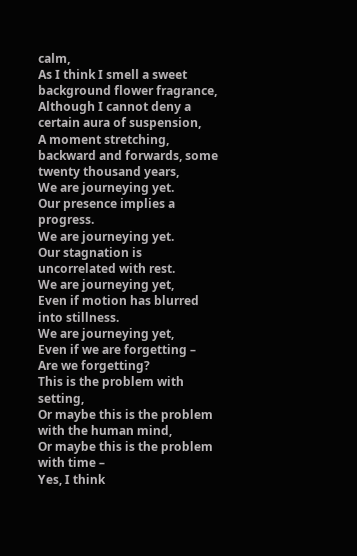calm,
As I think I smell a sweet background flower fragrance,
Although I cannot deny a certain aura of suspension,
A moment stretching, backward and forwards, some twenty thousand years,
We are journeying yet.
Our presence implies a progress.
We are journeying yet.
Our stagnation is uncorrelated with rest.
We are journeying yet,
Even if motion has blurred into stillness.
We are journeying yet,
Even if we are forgetting –
Are we forgetting?
This is the problem with setting,
Or maybe this is the problem with the human mind,
Or maybe this is the problem with time –
Yes, I think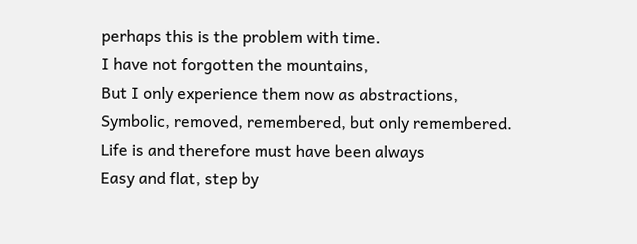perhaps this is the problem with time.
I have not forgotten the mountains,
But I only experience them now as abstractions,
Symbolic, removed, remembered, but only remembered.
Life is and therefore must have been always
Easy and flat, step by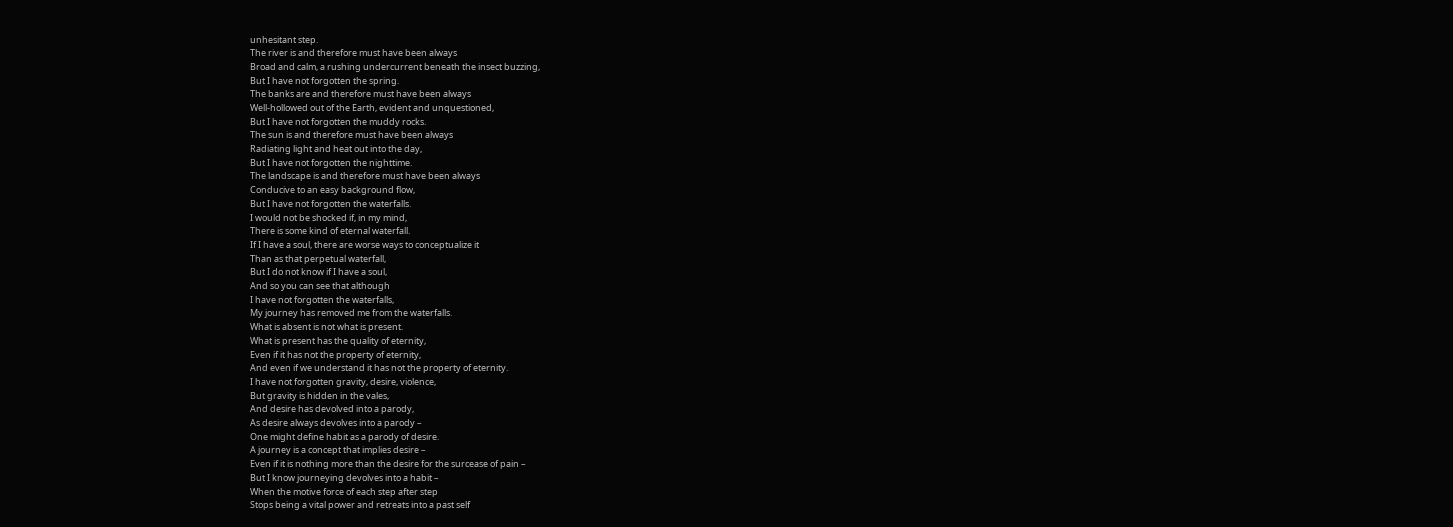unhesitant step.
The river is and therefore must have been always
Broad and calm, a rushing undercurrent beneath the insect buzzing,
But I have not forgotten the spring.
The banks are and therefore must have been always
Well-hollowed out of the Earth, evident and unquestioned,
But I have not forgotten the muddy rocks.
The sun is and therefore must have been always
Radiating light and heat out into the day,
But I have not forgotten the nighttime.
The landscape is and therefore must have been always
Conducive to an easy background flow,
But I have not forgotten the waterfalls.
I would not be shocked if, in my mind,
There is some kind of eternal waterfall.
If I have a soul, there are worse ways to conceptualize it
Than as that perpetual waterfall,
But I do not know if I have a soul,
And so you can see that although
I have not forgotten the waterfalls,
My journey has removed me from the waterfalls.
What is absent is not what is present.
What is present has the quality of eternity,
Even if it has not the property of eternity,
And even if we understand it has not the property of eternity.
I have not forgotten gravity, desire, violence,
But gravity is hidden in the vales,
And desire has devolved into a parody,
As desire always devolves into a parody –
One might define habit as a parody of desire.
A journey is a concept that implies desire –
Even if it is nothing more than the desire for the surcease of pain –
But I know journeying devolves into a habit –
When the motive force of each step after step
Stops being a vital power and retreats into a past self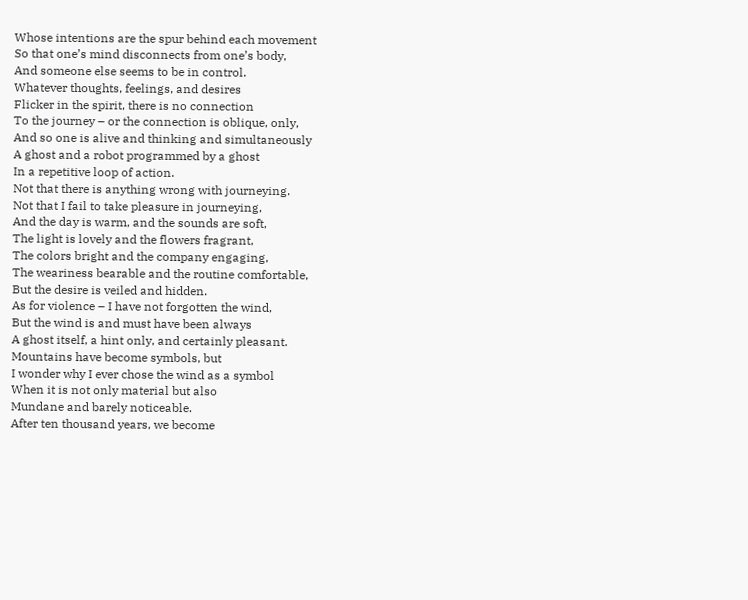Whose intentions are the spur behind each movement
So that one’s mind disconnects from one’s body,
And someone else seems to be in control.
Whatever thoughts, feelings, and desires
Flicker in the spirit, there is no connection
To the journey – or the connection is oblique, only,
And so one is alive and thinking and simultaneously
A ghost and a robot programmed by a ghost
In a repetitive loop of action.
Not that there is anything wrong with journeying.
Not that I fail to take pleasure in journeying,
And the day is warm, and the sounds are soft,
The light is lovely and the flowers fragrant,
The colors bright and the company engaging,
The weariness bearable and the routine comfortable,
But the desire is veiled and hidden.
As for violence – I have not forgotten the wind,
But the wind is and must have been always
A ghost itself, a hint only, and certainly pleasant.
Mountains have become symbols, but
I wonder why I ever chose the wind as a symbol
When it is not only material but also
Mundane and barely noticeable.
After ten thousand years, we become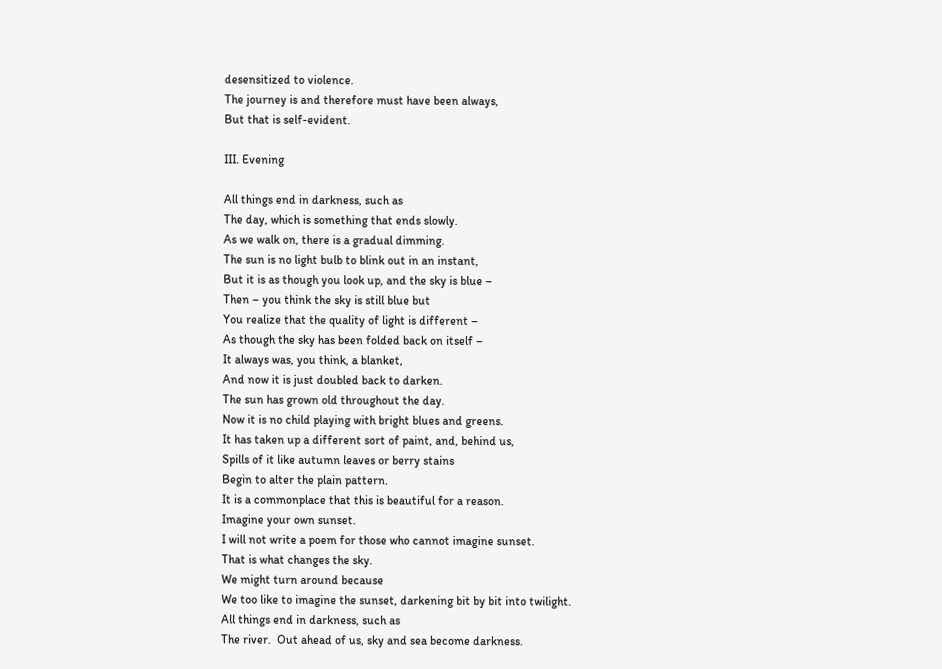desensitized to violence.
The journey is and therefore must have been always,
But that is self-evident.

III. Evening

All things end in darkness, such as
The day, which is something that ends slowly.
As we walk on, there is a gradual dimming.
The sun is no light bulb to blink out in an instant,
But it is as though you look up, and the sky is blue –
Then – you think the sky is still blue but
You realize that the quality of light is different –
As though the sky has been folded back on itself –
It always was, you think, a blanket,
And now it is just doubled back to darken.
The sun has grown old throughout the day.
Now it is no child playing with bright blues and greens.
It has taken up a different sort of paint, and, behind us,
Spills of it like autumn leaves or berry stains
Begin to alter the plain pattern.
It is a commonplace that this is beautiful for a reason.
Imagine your own sunset.
I will not write a poem for those who cannot imagine sunset.
That is what changes the sky.
We might turn around because
We too like to imagine the sunset, darkening bit by bit into twilight.
All things end in darkness, such as
The river.  Out ahead of us, sky and sea become darkness.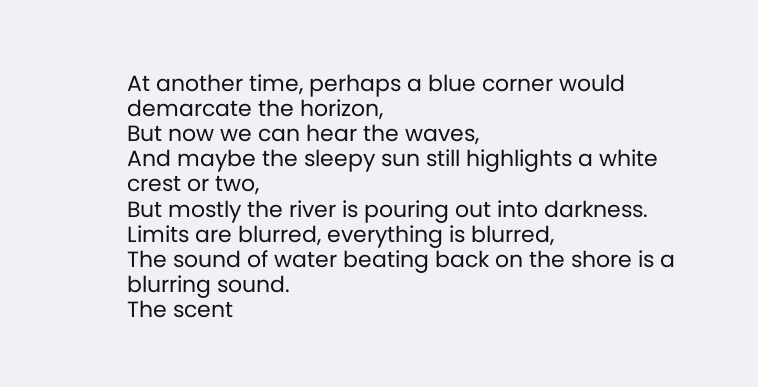At another time, perhaps a blue corner would demarcate the horizon,
But now we can hear the waves,
And maybe the sleepy sun still highlights a white crest or two,
But mostly the river is pouring out into darkness.
Limits are blurred, everything is blurred,
The sound of water beating back on the shore is a blurring sound.
The scent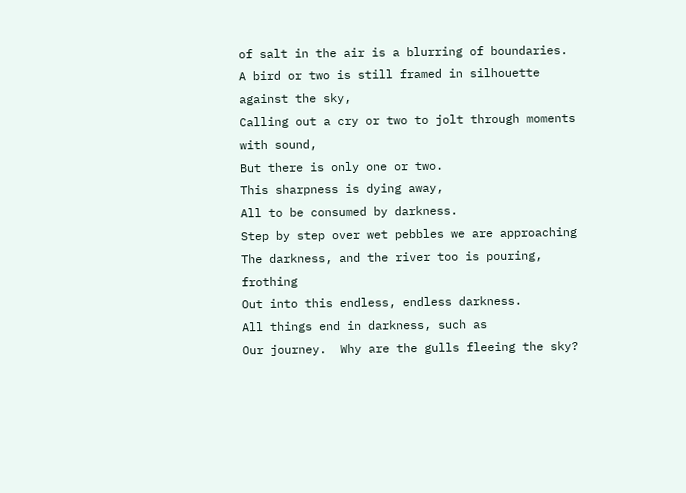of salt in the air is a blurring of boundaries.
A bird or two is still framed in silhouette against the sky,
Calling out a cry or two to jolt through moments with sound,
But there is only one or two.
This sharpness is dying away,
All to be consumed by darkness.
Step by step over wet pebbles we are approaching
The darkness, and the river too is pouring, frothing
Out into this endless, endless darkness.
All things end in darkness, such as
Our journey.  Why are the gulls fleeing the sky?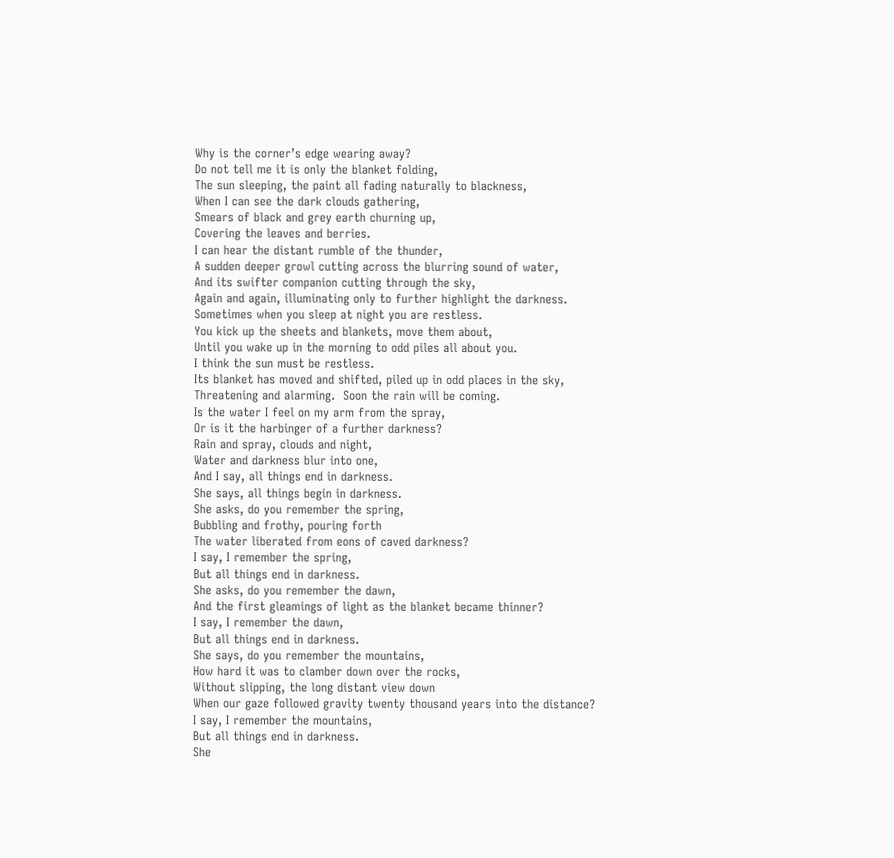Why is the corner’s edge wearing away?
Do not tell me it is only the blanket folding,
The sun sleeping, the paint all fading naturally to blackness,
When I can see the dark clouds gathering,
Smears of black and grey earth churning up,
Covering the leaves and berries.
I can hear the distant rumble of the thunder,
A sudden deeper growl cutting across the blurring sound of water,
And its swifter companion cutting through the sky,
Again and again, illuminating only to further highlight the darkness.
Sometimes when you sleep at night you are restless.
You kick up the sheets and blankets, move them about,
Until you wake up in the morning to odd piles all about you.
I think the sun must be restless.
Its blanket has moved and shifted, piled up in odd places in the sky,
Threatening and alarming.  Soon the rain will be coming.
Is the water I feel on my arm from the spray,
Or is it the harbinger of a further darkness?
Rain and spray, clouds and night,
Water and darkness blur into one,
And I say, all things end in darkness.
She says, all things begin in darkness.
She asks, do you remember the spring,
Bubbling and frothy, pouring forth
The water liberated from eons of caved darkness?
I say, I remember the spring,
But all things end in darkness.
She asks, do you remember the dawn,
And the first gleamings of light as the blanket became thinner?
I say, I remember the dawn,
But all things end in darkness.
She says, do you remember the mountains,
How hard it was to clamber down over the rocks,
Without slipping, the long distant view down
When our gaze followed gravity twenty thousand years into the distance?
I say, I remember the mountains,
But all things end in darkness.
She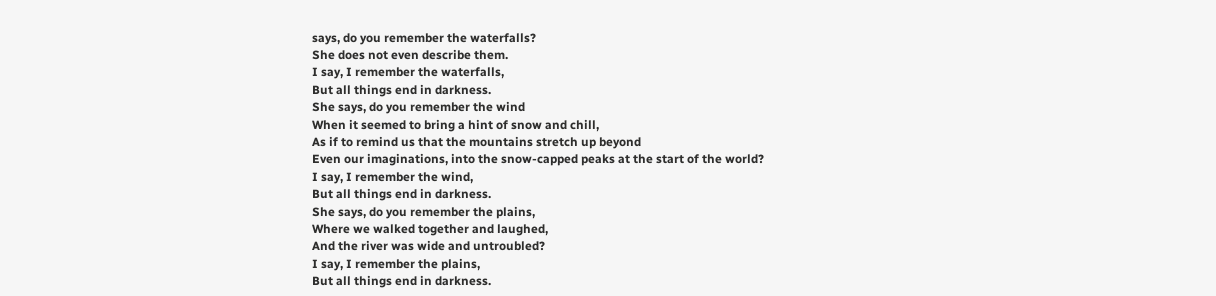says, do you remember the waterfalls?
She does not even describe them.
I say, I remember the waterfalls,
But all things end in darkness.
She says, do you remember the wind
When it seemed to bring a hint of snow and chill,
As if to remind us that the mountains stretch up beyond
Even our imaginations, into the snow-capped peaks at the start of the world?
I say, I remember the wind,
But all things end in darkness.
She says, do you remember the plains,
Where we walked together and laughed,
And the river was wide and untroubled?
I say, I remember the plains,
But all things end in darkness.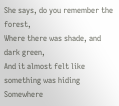She says, do you remember the forest,
Where there was shade, and dark green,
And it almost felt like something was hiding
Somewhere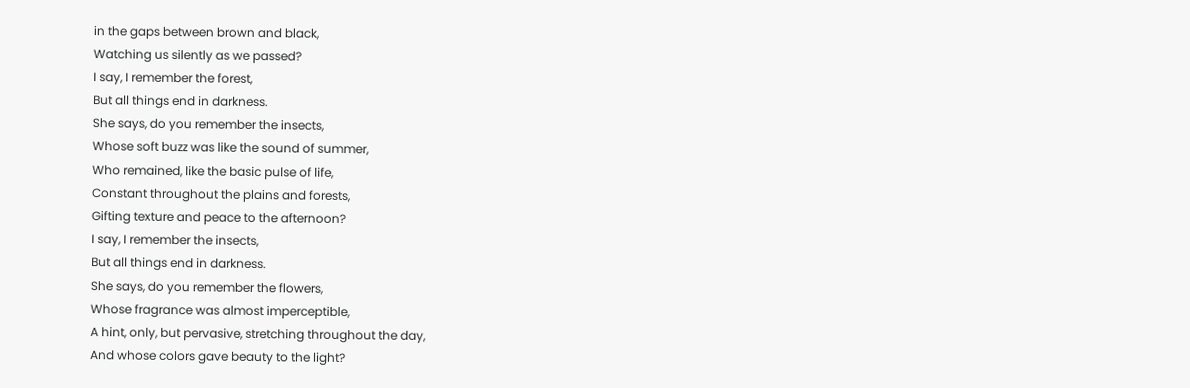in the gaps between brown and black,
Watching us silently as we passed?
I say, I remember the forest,
But all things end in darkness.
She says, do you remember the insects,
Whose soft buzz was like the sound of summer,
Who remained, like the basic pulse of life,
Constant throughout the plains and forests,
Gifting texture and peace to the afternoon?
I say, I remember the insects,
But all things end in darkness.
She says, do you remember the flowers,
Whose fragrance was almost imperceptible,
A hint, only, but pervasive, stretching throughout the day,
And whose colors gave beauty to the light?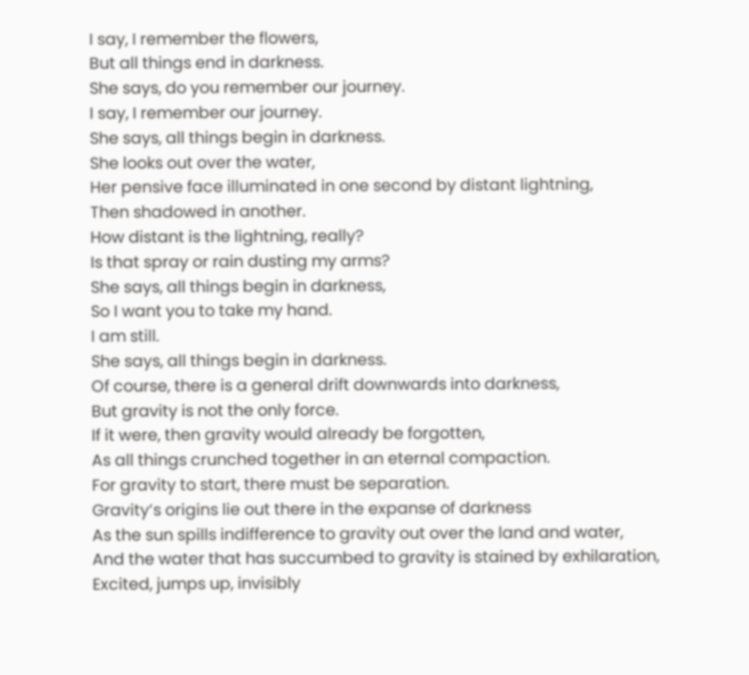I say, I remember the flowers,
But all things end in darkness.
She says, do you remember our journey.
I say, I remember our journey.
She says, all things begin in darkness.
She looks out over the water,
Her pensive face illuminated in one second by distant lightning,
Then shadowed in another.
How distant is the lightning, really?
Is that spray or rain dusting my arms?
She says, all things begin in darkness,
So I want you to take my hand.
I am still.
She says, all things begin in darkness.
Of course, there is a general drift downwards into darkness,
But gravity is not the only force.
If it were, then gravity would already be forgotten,
As all things crunched together in an eternal compaction.
For gravity to start, there must be separation.
Gravity’s origins lie out there in the expanse of darkness
As the sun spills indifference to gravity out over the land and water,
And the water that has succumbed to gravity is stained by exhilaration,
Excited, jumps up, invisibly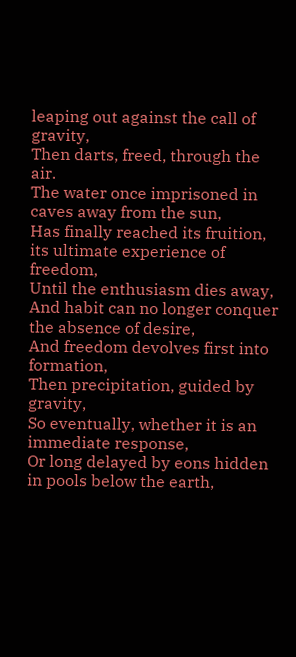leaping out against the call of gravity,
Then darts, freed, through the air.
The water once imprisoned in caves away from the sun,
Has finally reached its fruition, its ultimate experience of freedom,
Until the enthusiasm dies away,
And habit can no longer conquer the absence of desire,
And freedom devolves first into formation,
Then precipitation, guided by gravity,
So eventually, whether it is an immediate response,
Or long delayed by eons hidden in pools below the earth,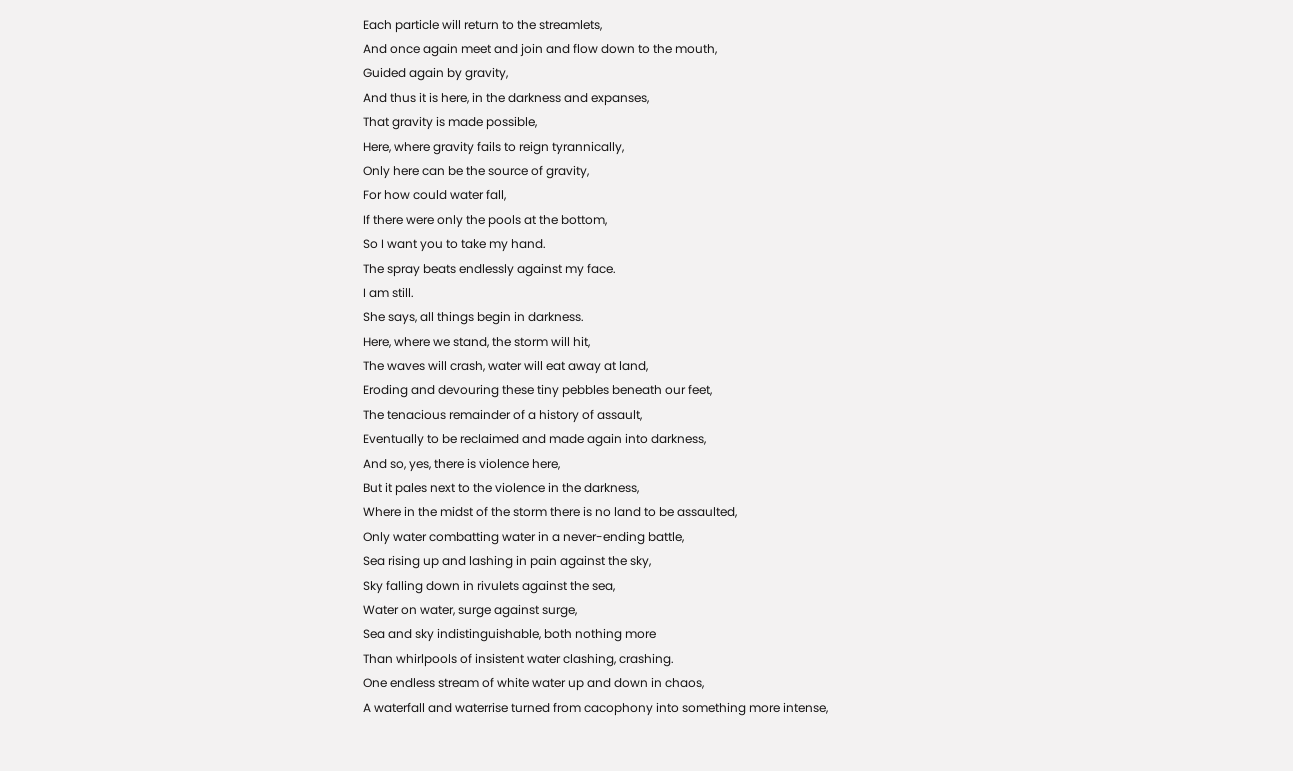Each particle will return to the streamlets,
And once again meet and join and flow down to the mouth,
Guided again by gravity,
And thus it is here, in the darkness and expanses,
That gravity is made possible,
Here, where gravity fails to reign tyrannically,
Only here can be the source of gravity,
For how could water fall,
If there were only the pools at the bottom,
So I want you to take my hand.
The spray beats endlessly against my face.
I am still.
She says, all things begin in darkness.
Here, where we stand, the storm will hit,
The waves will crash, water will eat away at land,
Eroding and devouring these tiny pebbles beneath our feet,
The tenacious remainder of a history of assault,
Eventually to be reclaimed and made again into darkness,
And so, yes, there is violence here,
But it pales next to the violence in the darkness,
Where in the midst of the storm there is no land to be assaulted,
Only water combatting water in a never-ending battle,
Sea rising up and lashing in pain against the sky,
Sky falling down in rivulets against the sea,
Water on water, surge against surge,
Sea and sky indistinguishable, both nothing more
Than whirlpools of insistent water clashing, crashing.
One endless stream of white water up and down in chaos,
A waterfall and waterrise turned from cacophony into something more intense,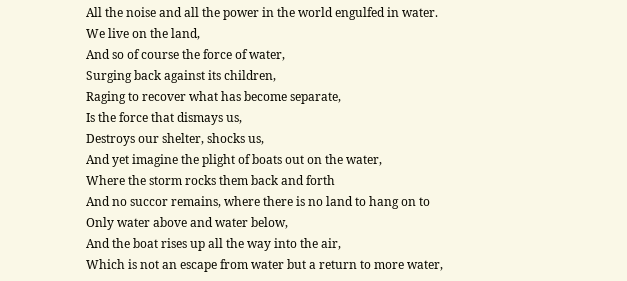All the noise and all the power in the world engulfed in water.
We live on the land,
And so of course the force of water,
Surging back against its children,
Raging to recover what has become separate,
Is the force that dismays us,
Destroys our shelter, shocks us,
And yet imagine the plight of boats out on the water,
Where the storm rocks them back and forth
And no succor remains, where there is no land to hang on to
Only water above and water below,
And the boat rises up all the way into the air,
Which is not an escape from water but a return to more water,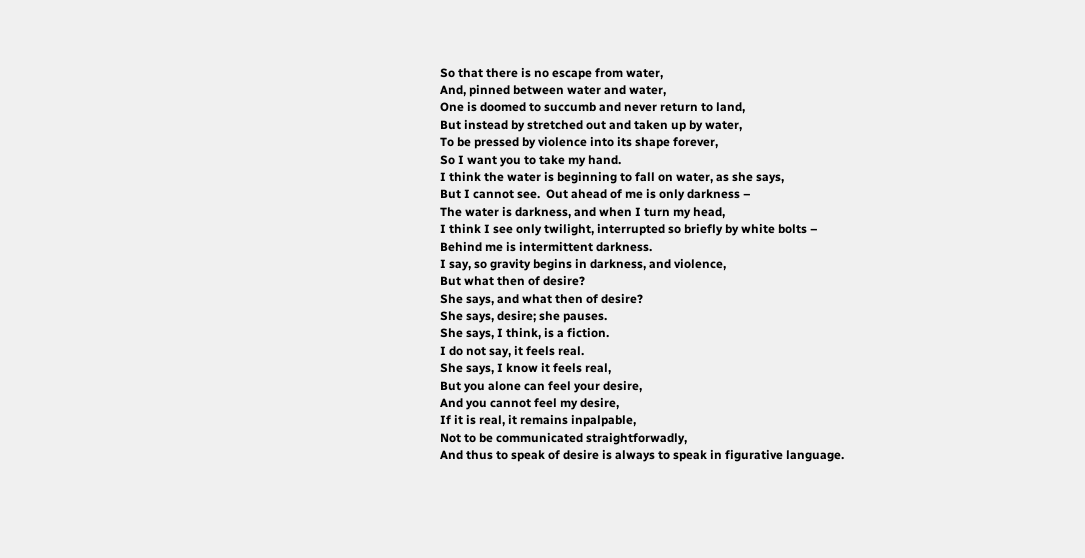So that there is no escape from water,
And, pinned between water and water,
One is doomed to succumb and never return to land,
But instead by stretched out and taken up by water,
To be pressed by violence into its shape forever,
So I want you to take my hand.
I think the water is beginning to fall on water, as she says,
But I cannot see.  Out ahead of me is only darkness –
The water is darkness, and when I turn my head,
I think I see only twilight, interrupted so briefly by white bolts –
Behind me is intermittent darkness.
I say, so gravity begins in darkness, and violence,
But what then of desire?
She says, and what then of desire?
She says, desire; she pauses.
She says, I think, is a fiction.
I do not say, it feels real.
She says, I know it feels real,
But you alone can feel your desire,
And you cannot feel my desire,
If it is real, it remains inpalpable,
Not to be communicated straightforwadly,
And thus to speak of desire is always to speak in figurative language.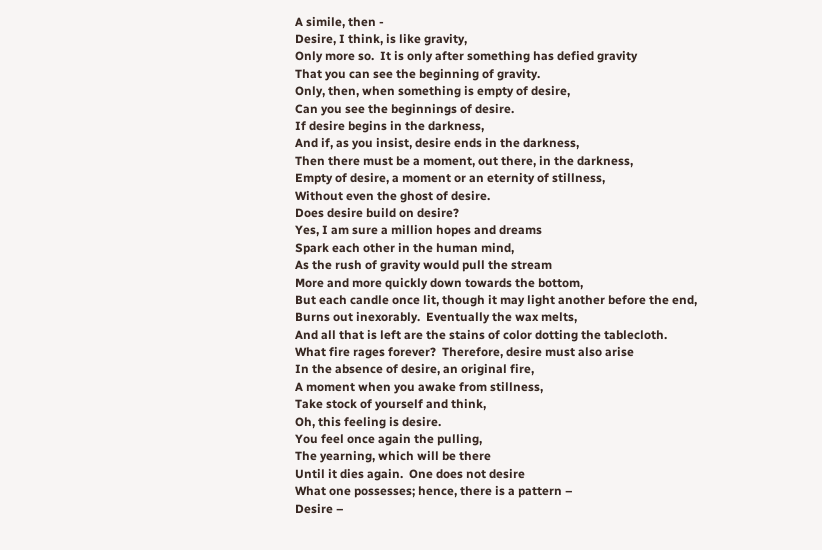A simile, then -
Desire, I think, is like gravity,
Only more so.  It is only after something has defied gravity
That you can see the beginning of gravity.
Only, then, when something is empty of desire,
Can you see the beginnings of desire.
If desire begins in the darkness,
And if, as you insist, desire ends in the darkness,
Then there must be a moment, out there, in the darkness,
Empty of desire, a moment or an eternity of stillness,
Without even the ghost of desire.
Does desire build on desire?
Yes, I am sure a million hopes and dreams
Spark each other in the human mind,
As the rush of gravity would pull the stream
More and more quickly down towards the bottom,
But each candle once lit, though it may light another before the end,
Burns out inexorably.  Eventually the wax melts,
And all that is left are the stains of color dotting the tablecloth.
What fire rages forever?  Therefore, desire must also arise
In the absence of desire, an original fire,
A moment when you awake from stillness,
Take stock of yourself and think,
Oh, this feeling is desire.
You feel once again the pulling,
The yearning, which will be there
Until it dies again.  One does not desire
What one possesses; hence, there is a pattern –
Desire –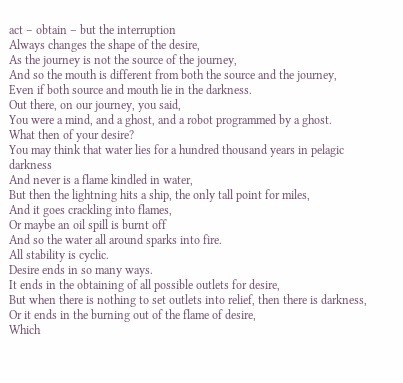act – obtain – but the interruption
Always changes the shape of the desire,
As the journey is not the source of the journey,
And so the mouth is different from both the source and the journey,
Even if both source and mouth lie in the darkness.
Out there, on our journey, you said,
You were a mind, and a ghost, and a robot programmed by a ghost.
What then of your desire?
You may think that water lies for a hundred thousand years in pelagic darkness
And never is a flame kindled in water,
But then the lightning hits a ship, the only tall point for miles,
And it goes crackling into flames,
Or maybe an oil spill is burnt off
And so the water all around sparks into fire.
All stability is cyclic.
Desire ends in so many ways.
It ends in the obtaining of all possible outlets for desire,
But when there is nothing to set outlets into relief, then there is darkness,
Or it ends in the burning out of the flame of desire,
Which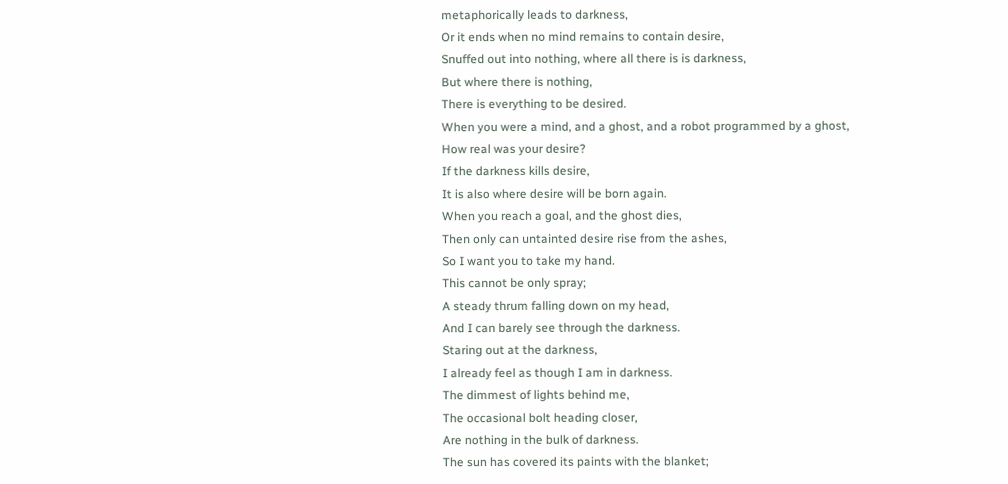metaphorically leads to darkness,
Or it ends when no mind remains to contain desire,
Snuffed out into nothing, where all there is is darkness,
But where there is nothing,
There is everything to be desired.
When you were a mind, and a ghost, and a robot programmed by a ghost,
How real was your desire?
If the darkness kills desire,
It is also where desire will be born again.
When you reach a goal, and the ghost dies,
Then only can untainted desire rise from the ashes,
So I want you to take my hand.
This cannot be only spray;
A steady thrum falling down on my head,
And I can barely see through the darkness.
Staring out at the darkness,
I already feel as though I am in darkness.
The dimmest of lights behind me,
The occasional bolt heading closer,
Are nothing in the bulk of darkness.
The sun has covered its paints with the blanket;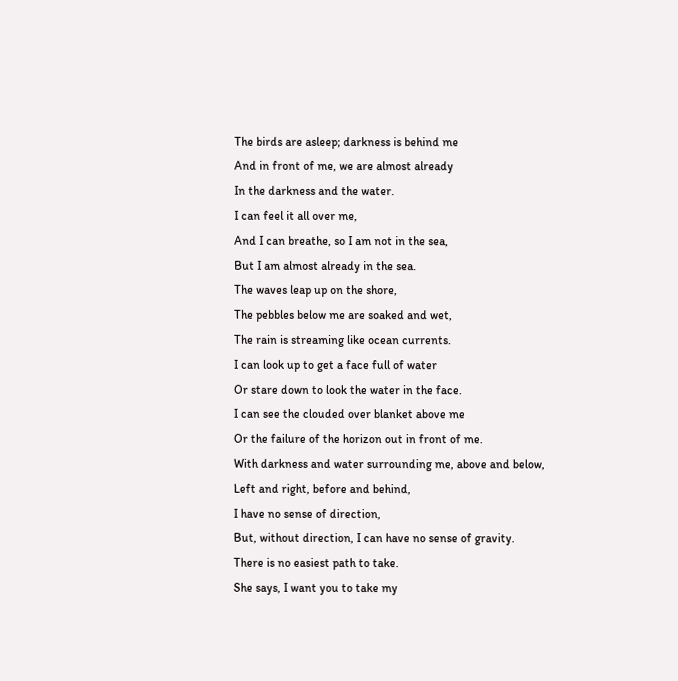The birds are asleep; darkness is behind me
And in front of me, we are almost already
In the darkness and the water.
I can feel it all over me,
And I can breathe, so I am not in the sea,
But I am almost already in the sea.
The waves leap up on the shore,
The pebbles below me are soaked and wet,
The rain is streaming like ocean currents.
I can look up to get a face full of water
Or stare down to look the water in the face.
I can see the clouded over blanket above me
Or the failure of the horizon out in front of me.
With darkness and water surrounding me, above and below,
Left and right, before and behind,
I have no sense of direction,
But, without direction, I can have no sense of gravity.
There is no easiest path to take.
She says, I want you to take my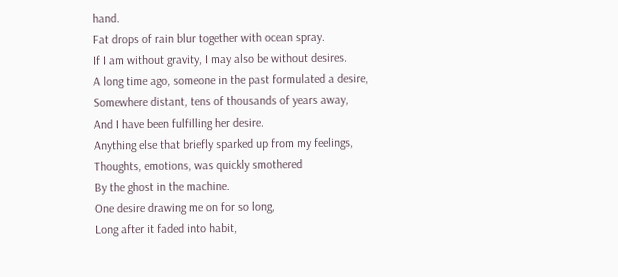hand.
Fat drops of rain blur together with ocean spray.
If I am without gravity, I may also be without desires.
A long time ago, someone in the past formulated a desire,
Somewhere distant, tens of thousands of years away,
And I have been fulfilling her desire.
Anything else that briefly sparked up from my feelings,
Thoughts, emotions, was quickly smothered
By the ghost in the machine.
One desire drawing me on for so long,
Long after it faded into habit,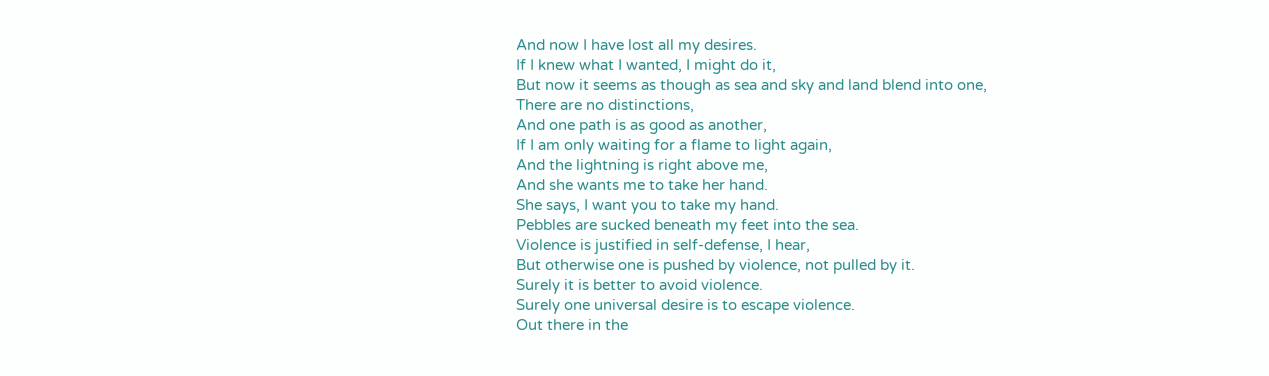And now I have lost all my desires.
If I knew what I wanted, I might do it,
But now it seems as though as sea and sky and land blend into one,
There are no distinctions,
And one path is as good as another,
If I am only waiting for a flame to light again,
And the lightning is right above me,
And she wants me to take her hand.
She says, I want you to take my hand.
Pebbles are sucked beneath my feet into the sea.
Violence is justified in self-defense, I hear,
But otherwise one is pushed by violence, not pulled by it.
Surely it is better to avoid violence.
Surely one universal desire is to escape violence.
Out there in the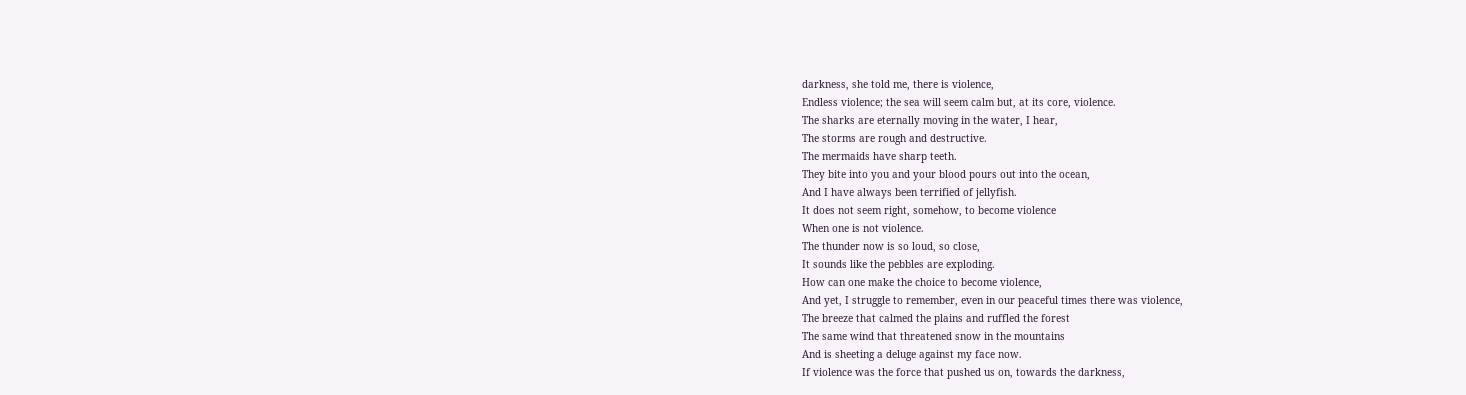darkness, she told me, there is violence,
Endless violence; the sea will seem calm but, at its core, violence.
The sharks are eternally moving in the water, I hear,
The storms are rough and destructive.
The mermaids have sharp teeth.
They bite into you and your blood pours out into the ocean,
And I have always been terrified of jellyfish.
It does not seem right, somehow, to become violence
When one is not violence.
The thunder now is so loud, so close,
It sounds like the pebbles are exploding.
How can one make the choice to become violence,
And yet, I struggle to remember, even in our peaceful times there was violence,
The breeze that calmed the plains and ruffled the forest
The same wind that threatened snow in the mountains
And is sheeting a deluge against my face now.
If violence was the force that pushed us on, towards the darkness,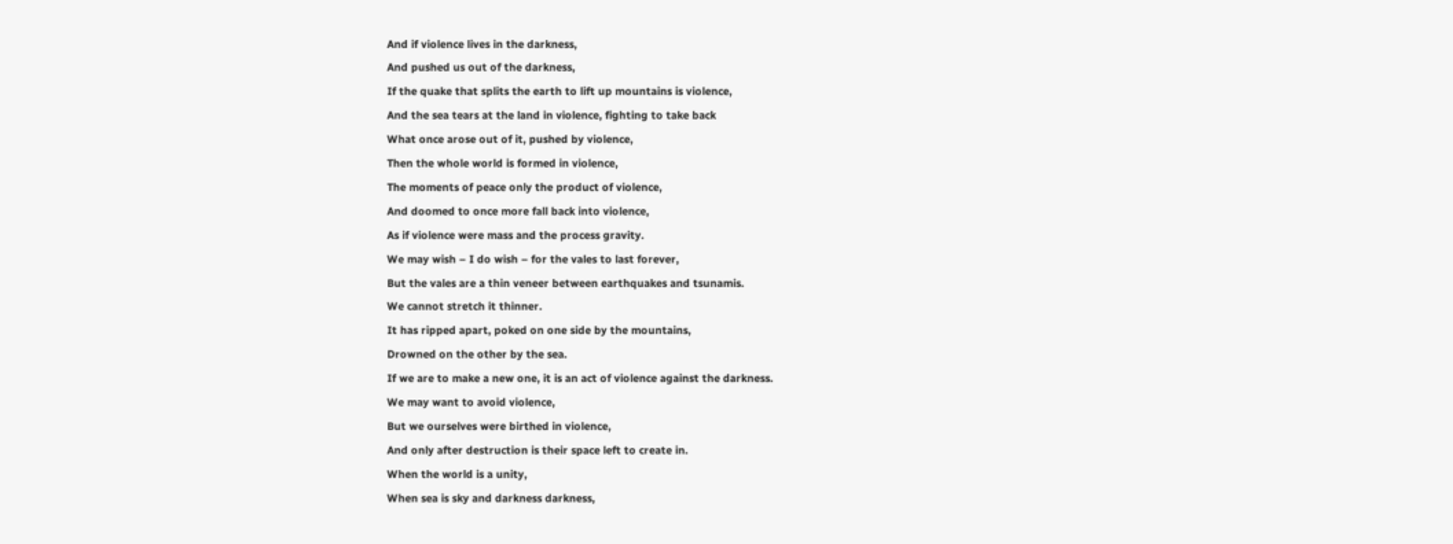And if violence lives in the darkness,
And pushed us out of the darkness,
If the quake that splits the earth to lift up mountains is violence,
And the sea tears at the land in violence, fighting to take back
What once arose out of it, pushed by violence,
Then the whole world is formed in violence,
The moments of peace only the product of violence,
And doomed to once more fall back into violence,
As if violence were mass and the process gravity.
We may wish – I do wish – for the vales to last forever,
But the vales are a thin veneer between earthquakes and tsunamis.
We cannot stretch it thinner.
It has ripped apart, poked on one side by the mountains,
Drowned on the other by the sea.
If we are to make a new one, it is an act of violence against the darkness.
We may want to avoid violence,
But we ourselves were birthed in violence,
And only after destruction is their space left to create in.
When the world is a unity,
When sea is sky and darkness darkness,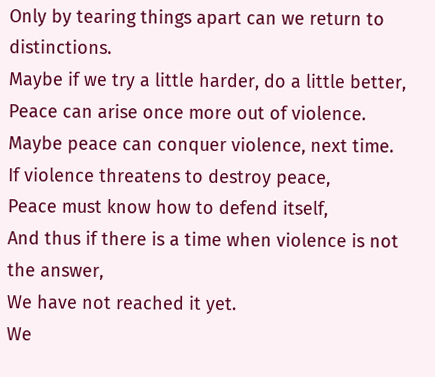Only by tearing things apart can we return to distinctions.
Maybe if we try a little harder, do a little better,
Peace can arise once more out of violence.
Maybe peace can conquer violence, next time.
If violence threatens to destroy peace,
Peace must know how to defend itself,
And thus if there is a time when violence is not the answer,
We have not reached it yet.
We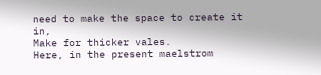need to make the space to create it in,
Make for thicker vales.
Here, in the present maelstrom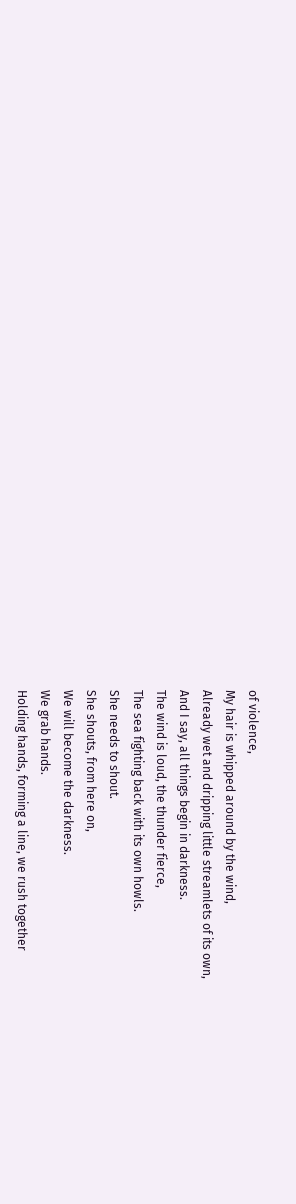of violence,
My hair is whipped around by the wind,
Already wet and dripping little streamlets of its own,
And I say, all things begin in darkness.
The wind is loud, the thunder fierce,
The sea fighting back with its own howls.
She needs to shout.
She shouts, from here on,
We will become the darkness.
We grab hands.
Holding hands, forming a line, we rush together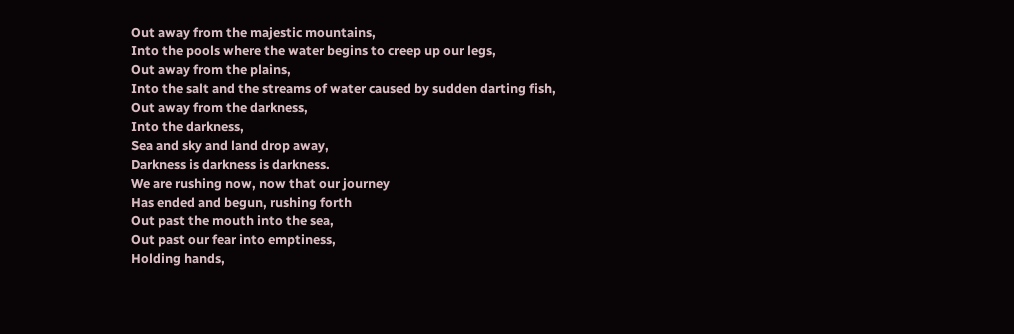Out away from the majestic mountains,
Into the pools where the water begins to creep up our legs,
Out away from the plains,
Into the salt and the streams of water caused by sudden darting fish,
Out away from the darkness,
Into the darkness,
Sea and sky and land drop away,
Darkness is darkness is darkness.
We are rushing now, now that our journey
Has ended and begun, rushing forth
Out past the mouth into the sea,
Out past our fear into emptiness,
Holding hands,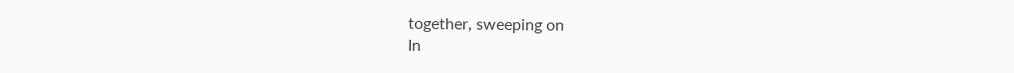together, sweeping on
In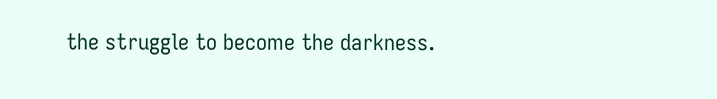the struggle to become the darkness.